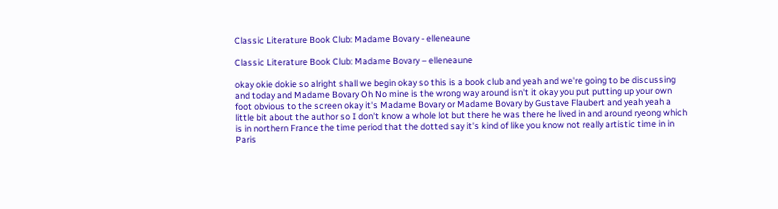Classic Literature Book Club: Madame Bovary - elleneaune

Classic Literature Book Club: Madame Bovary – elleneaune

okay okie dokie so alright shall we begin okay so this is a book club and yeah and we're going to be discussing and today and Madame Bovary Oh No mine is the wrong way around isn't it okay you put putting up your own foot obvious to the screen okay it's Madame Bovary or Madame Bovary by Gustave Flaubert and yeah yeah a little bit about the author so I don't know a whole lot but there he was there he lived in and around ryeong which is in northern France the time period that the dotted say it's kind of like you know not really artistic time in in Paris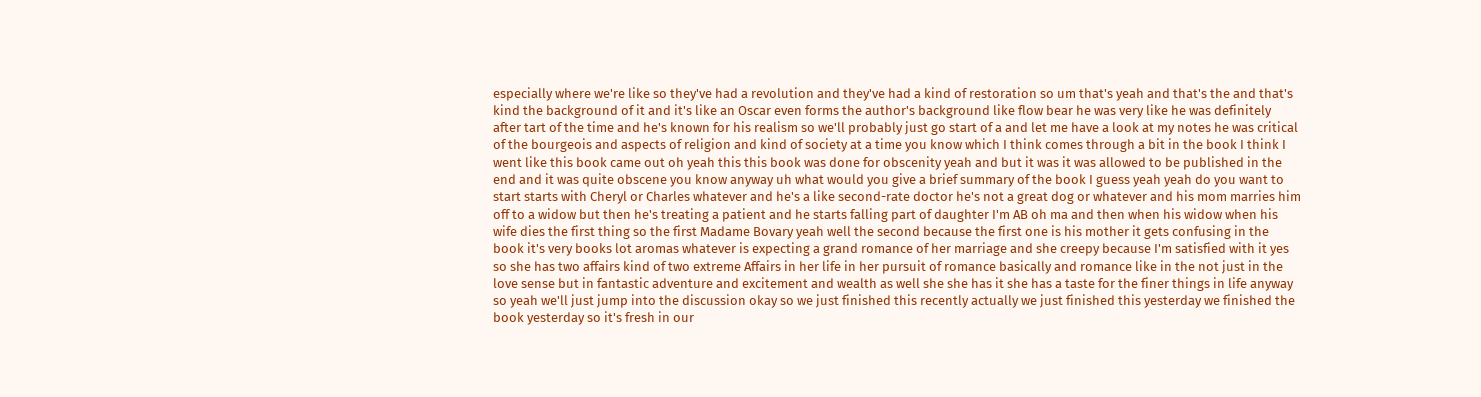especially where we're like so they've had a revolution and they've had a kind of restoration so um that's yeah and that's the and that's kind the background of it and it's like an Oscar even forms the author's background like flow bear he was very like he was definitely after tart of the time and he's known for his realism so we'll probably just go start of a and let me have a look at my notes he was critical of the bourgeois and aspects of religion and kind of society at a time you know which I think comes through a bit in the book I think I went like this book came out oh yeah this this book was done for obscenity yeah and but it was it was allowed to be published in the end and it was quite obscene you know anyway uh what would you give a brief summary of the book I guess yeah yeah do you want to start starts with Cheryl or Charles whatever and he's a like second-rate doctor he's not a great dog or whatever and his mom marries him off to a widow but then he's treating a patient and he starts falling part of daughter I'm AB oh ma and then when his widow when his wife dies the first thing so the first Madame Bovary yeah well the second because the first one is his mother it gets confusing in the book it's very books lot aromas whatever is expecting a grand romance of her marriage and she creepy because I'm satisfied with it yes so she has two affairs kind of two extreme Affairs in her life in her pursuit of romance basically and romance like in the not just in the love sense but in fantastic adventure and excitement and wealth as well she she has it she has a taste for the finer things in life anyway so yeah we'll just jump into the discussion okay so we just finished this recently actually we just finished this yesterday we finished the book yesterday so it's fresh in our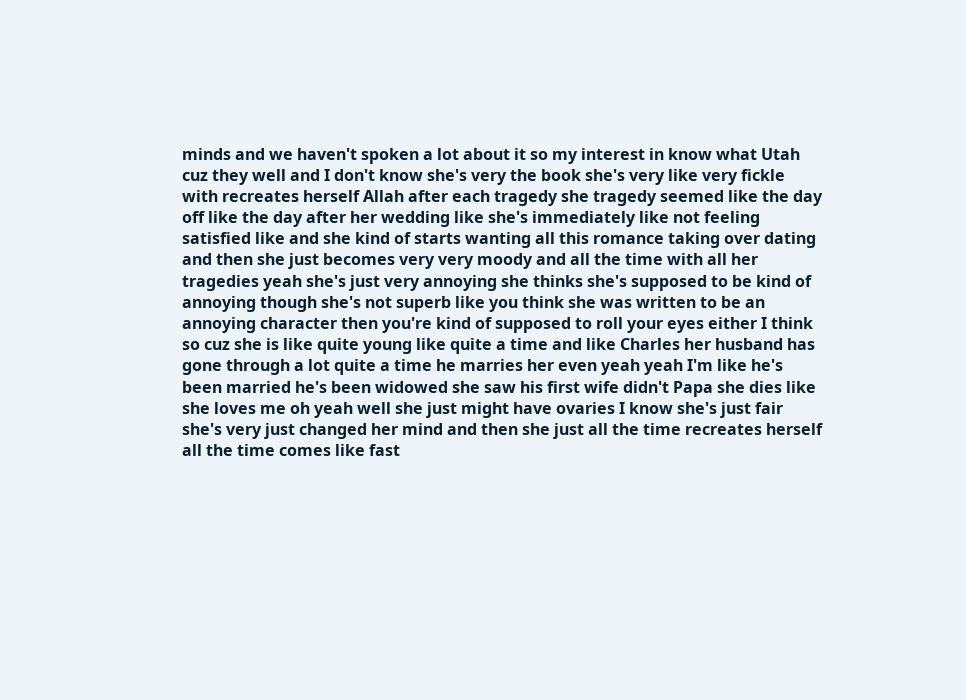minds and we haven't spoken a lot about it so my interest in know what Utah cuz they well and I don't know she's very the book she's very like very fickle with recreates herself Allah after each tragedy she tragedy seemed like the day off like the day after her wedding like she's immediately like not feeling satisfied like and she kind of starts wanting all this romance taking over dating and then she just becomes very very moody and all the time with all her tragedies yeah she's just very annoying she thinks she's supposed to be kind of annoying though she's not superb like you think she was written to be an annoying character then you're kind of supposed to roll your eyes either I think so cuz she is like quite young like quite a time and like Charles her husband has gone through a lot quite a time he marries her even yeah yeah I'm like he's been married he's been widowed she saw his first wife didn't Papa she dies like she loves me oh yeah well she just might have ovaries I know she's just fair she's very just changed her mind and then she just all the time recreates herself all the time comes like fast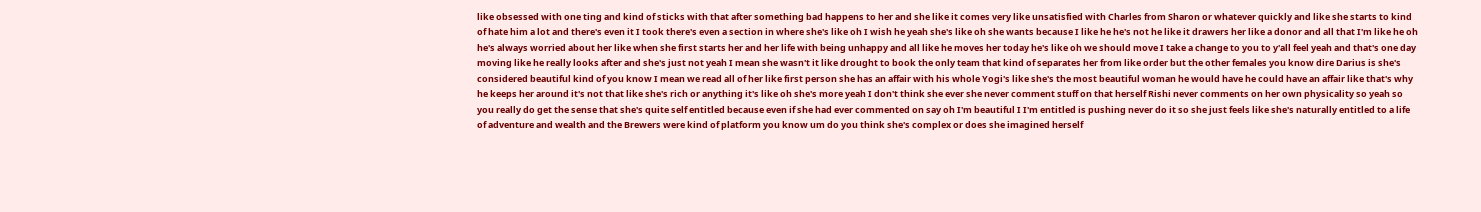like obsessed with one ting and kind of sticks with that after something bad happens to her and she like it comes very like unsatisfied with Charles from Sharon or whatever quickly and like she starts to kind of hate him a lot and there's even it I took there's even a section in where she's like oh I wish he yeah she's like oh she wants because I like he he's not he like it drawers her like a donor and all that I'm like he oh he's always worried about her like when she first starts her and her life with being unhappy and all like he moves her today he's like oh we should move I take a change to you to y'all feel yeah and that's one day moving like he really looks after and she's just not yeah I mean she wasn't it like drought to book the only team that kind of separates her from like order but the other females you know dire Darius is she's considered beautiful kind of you know I mean we read all of her like first person she has an affair with his whole Yogi's like she's the most beautiful woman he would have he could have an affair like that's why he keeps her around it's not that like she's rich or anything it's like oh she's more yeah I don't think she ever she never comment stuff on that herself Rishi never comments on her own physicality so yeah so you really do get the sense that she's quite self entitled because even if she had ever commented on say oh I'm beautiful I I'm entitled is pushing never do it so she just feels like she's naturally entitled to a life of adventure and wealth and the Brewers were kind of platform you know um do you think she's complex or does she imagined herself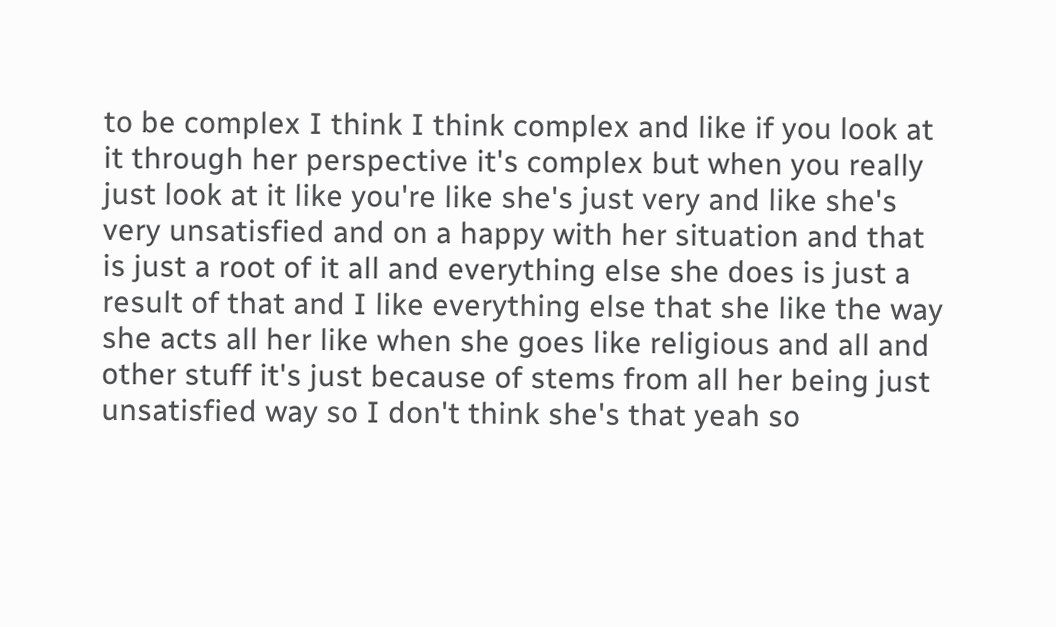to be complex I think I think complex and like if you look at it through her perspective it's complex but when you really just look at it like you're like she's just very and like she's very unsatisfied and on a happy with her situation and that is just a root of it all and everything else she does is just a result of that and I like everything else that she like the way she acts all her like when she goes like religious and all and other stuff it's just because of stems from all her being just unsatisfied way so I don't think she's that yeah so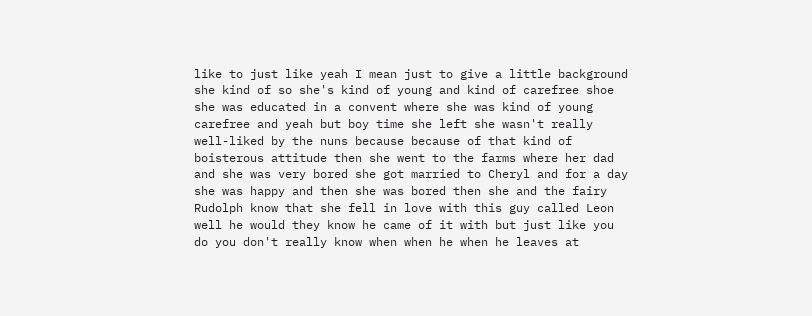like to just like yeah I mean just to give a little background she kind of so she's kind of young and kind of carefree shoe she was educated in a convent where she was kind of young carefree and yeah but boy time she left she wasn't really well-liked by the nuns because because of that kind of boisterous attitude then she went to the farms where her dad and she was very bored she got married to Cheryl and for a day she was happy and then she was bored then she and the fairy Rudolph know that she fell in love with this guy called Leon well he would they know he came of it with but just like you do you don't really know when when he when he leaves at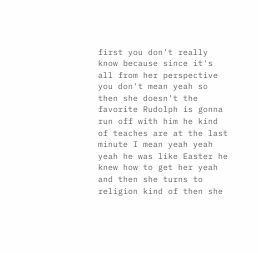first you don't really know because since it's all from her perspective you don't mean yeah so then she doesn't the favorite Rudolph is gonna run off with him he kind of teaches are at the last minute I mean yeah yeah yeah he was like Easter he knew how to get her yeah and then she turns to religion kind of then she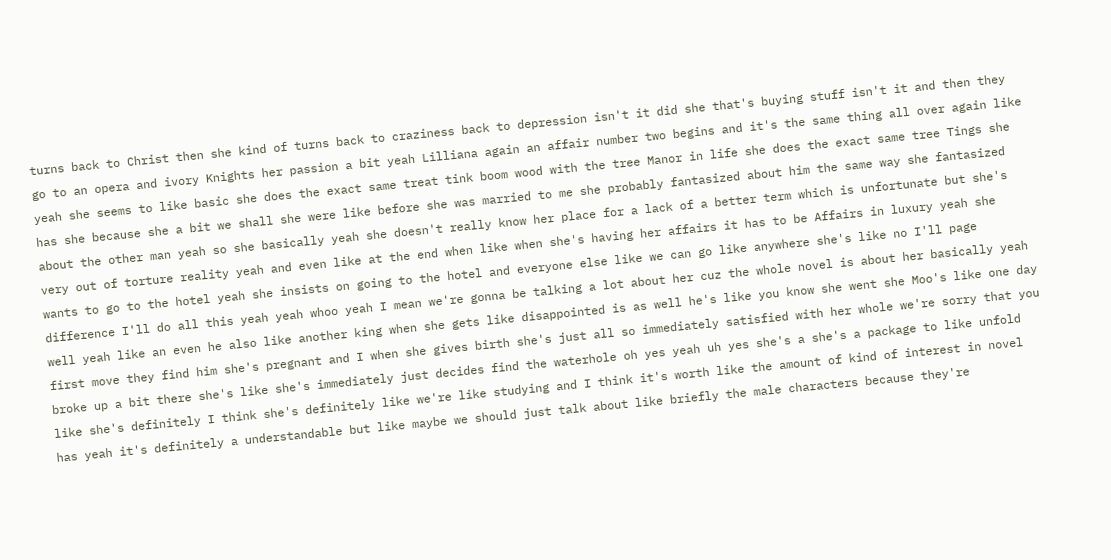turns back to Christ then she kind of turns back to craziness back to depression isn't it did she that's buying stuff isn't it and then they go to an opera and ivory Knights her passion a bit yeah Lilliana again an affair number two begins and it's the same thing all over again like yeah she seems to like basic she does the exact same treat tink boom wood with the tree Manor in life she does the exact same tree Tings she has she because she a bit we shall she were like before she was married to me she probably fantasized about him the same way she fantasized about the other man yeah so she basically yeah she doesn't really know her place for a lack of a better term which is unfortunate but she's very out of torture reality yeah and even like at the end when like when she's having her affairs it has to be Affairs in luxury yeah she wants to go to the hotel yeah she insists on going to the hotel and everyone else like we can go like anywhere she's like no I'll page difference I'll do all this yeah yeah whoo yeah I mean we're gonna be talking a lot about her cuz the whole novel is about her basically yeah well yeah like an even he also like another king when she gets like disappointed is as well he's like you know she went she Moo's like one day first move they find him she's pregnant and I when she gives birth she's just all so immediately satisfied with her whole we're sorry that you broke up a bit there she's like she's immediately just decides find the waterhole oh yes yeah uh yes she's a she's a package to like unfold like she's definitely I think she's definitely like we're like studying and I think it's worth like the amount of kind of interest in novel has yeah it's definitely a understandable but like maybe we should just talk about like briefly the male characters because they're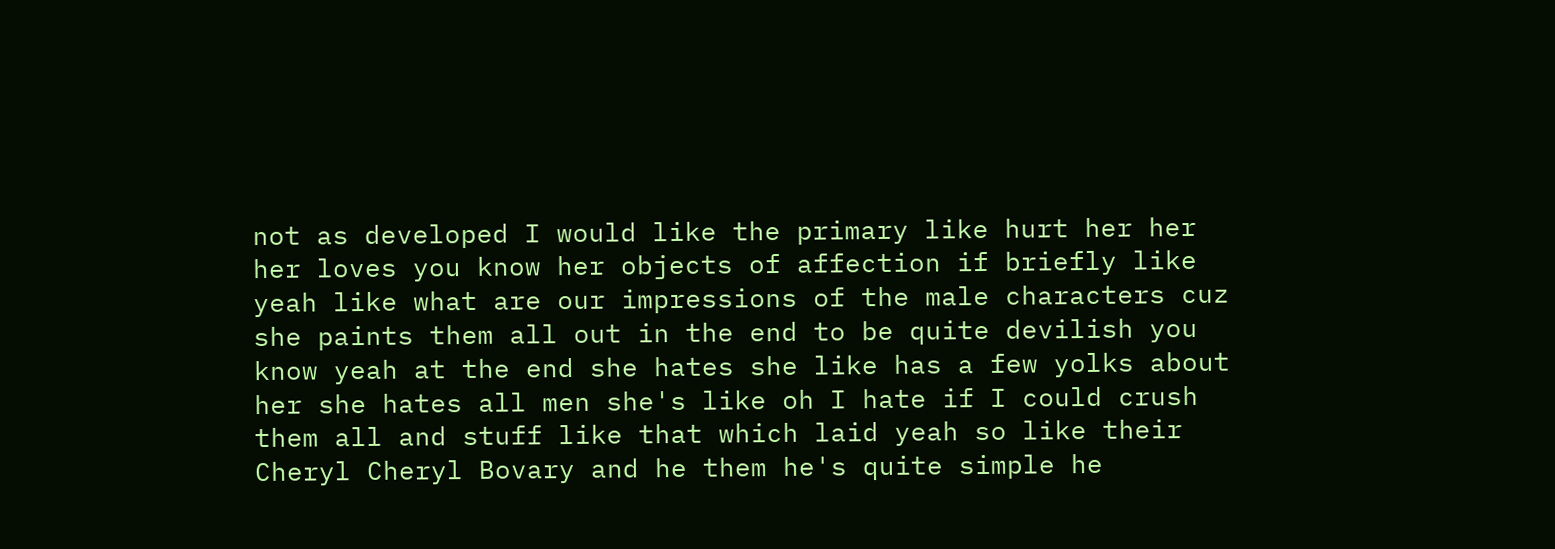not as developed I would like the primary like hurt her her her loves you know her objects of affection if briefly like yeah like what are our impressions of the male characters cuz she paints them all out in the end to be quite devilish you know yeah at the end she hates she like has a few yolks about her she hates all men she's like oh I hate if I could crush them all and stuff like that which laid yeah so like their Cheryl Cheryl Bovary and he them he's quite simple he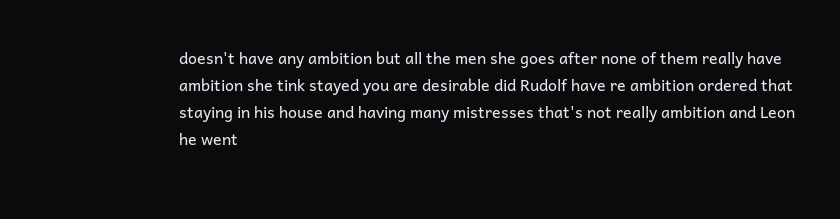doesn't have any ambition but all the men she goes after none of them really have ambition she tink stayed you are desirable did Rudolf have re ambition ordered that staying in his house and having many mistresses that's not really ambition and Leon he went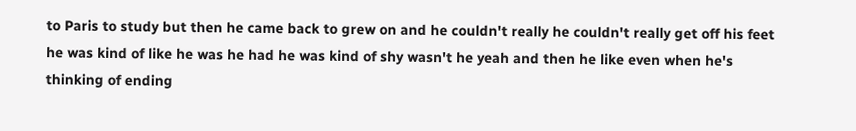to Paris to study but then he came back to grew on and he couldn't really he couldn't really get off his feet he was kind of like he was he had he was kind of shy wasn't he yeah and then he like even when he's thinking of ending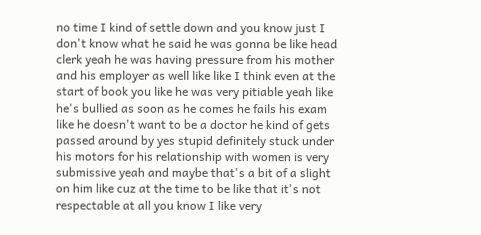no time I kind of settle down and you know just I don't know what he said he was gonna be like head clerk yeah he was having pressure from his mother and his employer as well like like I think even at the start of book you like he was very pitiable yeah like he's bullied as soon as he comes he fails his exam like he doesn't want to be a doctor he kind of gets passed around by yes stupid definitely stuck under his motors for his relationship with women is very submissive yeah and maybe that's a bit of a slight on him like cuz at the time to be like that it's not respectable at all you know I like very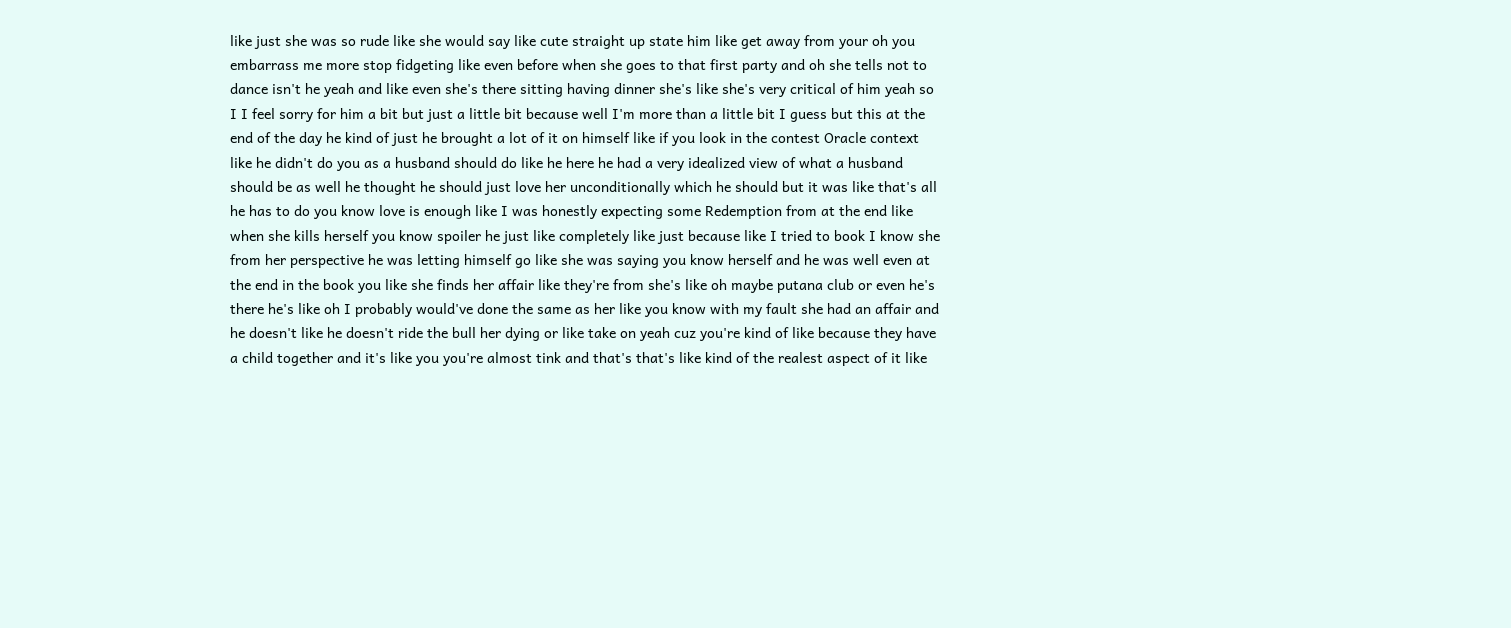like just she was so rude like she would say like cute straight up state him like get away from your oh you embarrass me more stop fidgeting like even before when she goes to that first party and oh she tells not to dance isn't he yeah and like even she's there sitting having dinner she's like she's very critical of him yeah so I I feel sorry for him a bit but just a little bit because well I'm more than a little bit I guess but this at the end of the day he kind of just he brought a lot of it on himself like if you look in the contest Oracle context like he didn't do you as a husband should do like he here he had a very idealized view of what a husband should be as well he thought he should just love her unconditionally which he should but it was like that's all he has to do you know love is enough like I was honestly expecting some Redemption from at the end like when she kills herself you know spoiler he just like completely like just because like I tried to book I know she from her perspective he was letting himself go like she was saying you know herself and he was well even at the end in the book you like she finds her affair like they're from she's like oh maybe putana club or even he's there he's like oh I probably would've done the same as her like you know with my fault she had an affair and he doesn't like he doesn't ride the bull her dying or like take on yeah cuz you're kind of like because they have a child together and it's like you you're almost tink and that's that's like kind of the realest aspect of it like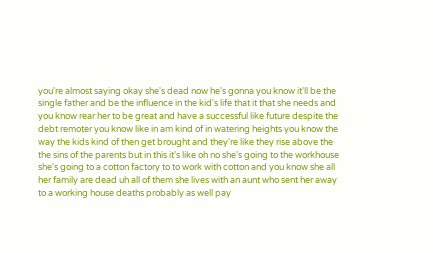you're almost saying okay she's dead now he's gonna you know it'll be the single father and be the influence in the kid's life that it that she needs and you know rear her to be great and have a successful like future despite the debt remoter you know like in am kind of in watering heights you know the way the kids kind of then get brought and they're like they rise above the the sins of the parents but in this it's like oh no she's going to the workhouse she's going to a cotton factory to to work with cotton and you know she all her family are dead uh all of them she lives with an aunt who sent her away to a working house deaths probably as well pay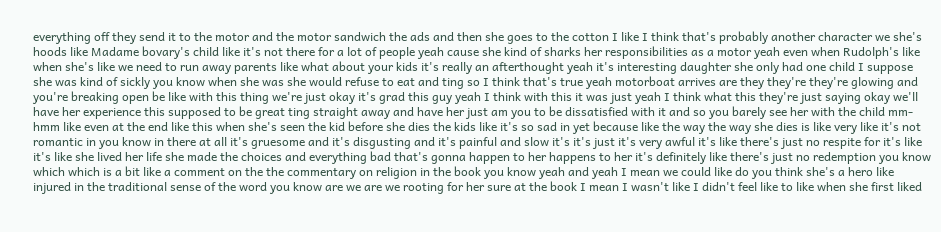everything off they send it to the motor and the motor sandwich the ads and then she goes to the cotton I like I think that's probably another character we she's hoods like Madame bovary's child like it's not there for a lot of people yeah cause she kind of sharks her responsibilities as a motor yeah even when Rudolph's like when she's like we need to run away parents like what about your kids it's really an afterthought yeah it's interesting daughter she only had one child I suppose she was kind of sickly you know when she was she would refuse to eat and ting so I think that's true yeah motorboat arrives are they they're they're glowing and you're breaking open be like with this thing we're just okay it's grad this guy yeah I think with this it was just yeah I think what this they're just saying okay we'll have her experience this supposed to be great ting straight away and have her just am you to be dissatisfied with it and so you barely see her with the child mm-hmm like even at the end like this when she's seen the kid before she dies the kids like it's so sad in yet because like the way the way she dies is like very like it's not romantic in you know in there at all it's gruesome and it's disgusting and it's painful and slow it's it's just it's very awful it's like there's just no respite for it's like it's like she lived her life she made the choices and everything bad that's gonna happen to her happens to her it's definitely like there's just no redemption you know which which is a bit like a comment on the the commentary on religion in the book you know yeah and yeah I mean we could like do you think she's a hero like injured in the traditional sense of the word you know are we are we rooting for her sure at the book I mean I wasn't like I didn't feel like to like when she first liked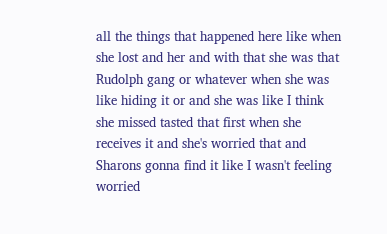all the things that happened here like when she lost and her and with that she was that Rudolph gang or whatever when she was like hiding it or and she was like I think she missed tasted that first when she receives it and she's worried that and Sharons gonna find it like I wasn't feeling worried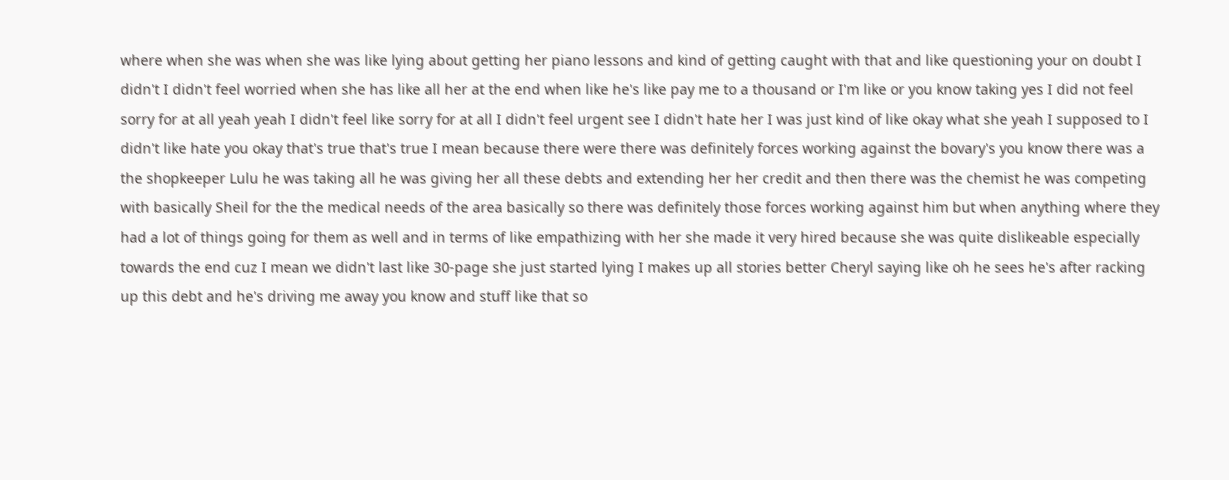where when she was when she was like lying about getting her piano lessons and kind of getting caught with that and like questioning your on doubt I didn't I didn't feel worried when she has like all her at the end when like he's like pay me to a thousand or I'm like or you know taking yes I did not feel sorry for at all yeah yeah I didn't feel like sorry for at all I didn't feel urgent see I didn't hate her I was just kind of like okay what she yeah I supposed to I didn't like hate you okay that's true that's true I mean because there were there was definitely forces working against the bovary's you know there was a the shopkeeper Lulu he was taking all he was giving her all these debts and extending her her credit and then there was the chemist he was competing with basically Sheil for the the medical needs of the area basically so there was definitely those forces working against him but when anything where they had a lot of things going for them as well and in terms of like empathizing with her she made it very hired because she was quite dislikeable especially towards the end cuz I mean we didn't last like 30-page she just started lying I makes up all stories better Cheryl saying like oh he sees he's after racking up this debt and he's driving me away you know and stuff like that so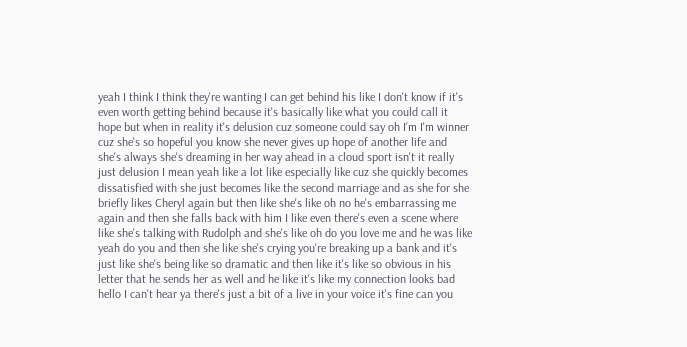yeah I think I think they're wanting I can get behind his like I don't know if it's even worth getting behind because it's basically like what you could call it hope but when in reality it's delusion cuz someone could say oh I'm I'm winner cuz she's so hopeful you know she never gives up hope of another life and she's always she's dreaming in her way ahead in a cloud sport isn't it really just delusion I mean yeah like a lot like especially like cuz she quickly becomes dissatisfied with she just becomes like the second marriage and as she for she briefly likes Cheryl again but then like she's like oh no he's embarrassing me again and then she falls back with him I like even there's even a scene where like she's talking with Rudolph and she's like oh do you love me and he was like yeah do you and then she like she's crying you're breaking up a bank and it's just like she's being like so dramatic and then like it's like so obvious in his letter that he sends her as well and he like it's like my connection looks bad hello I can't hear ya there's just a bit of a live in your voice it's fine can you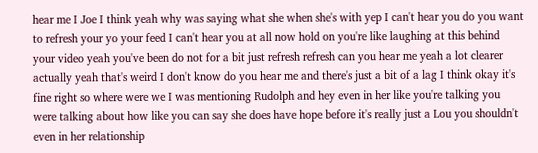hear me I Joe I think yeah why was saying what she when she's with yep I can't hear you do you want to refresh your yo your feed I can't hear you at all now hold on you're like laughing at this behind your video yeah you've been do not for a bit just refresh refresh can you hear me yeah a lot clearer actually yeah that's weird I don't know do you hear me and there's just a bit of a lag I think okay it's fine right so where were we I was mentioning Rudolph and hey even in her like you're talking you were talking about how like you can say she does have hope before it's really just a Lou you shouldn't even in her relationship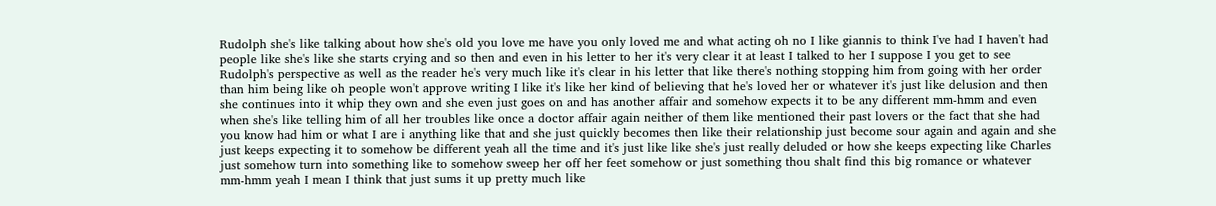Rudolph she's like talking about how she's old you love me have you only loved me and what acting oh no I like giannis to think I've had I haven't had people like she's like she starts crying and so then and even in his letter to her it's very clear it at least I talked to her I suppose I you get to see Rudolph's perspective as well as the reader he's very much like it's clear in his letter that like there's nothing stopping him from going with her order than him being like oh people won't approve writing I like it's like her kind of believing that he's loved her or whatever it's just like delusion and then she continues into it whip they own and she even just goes on and has another affair and somehow expects it to be any different mm-hmm and even when she's like telling him of all her troubles like once a doctor affair again neither of them like mentioned their past lovers or the fact that she had you know had him or what I are i anything like that and she just quickly becomes then like their relationship just become sour again and again and she just keeps expecting it to somehow be different yeah all the time and it's just like like she's just really deluded or how she keeps expecting like Charles just somehow turn into something like to somehow sweep her off her feet somehow or just something thou shalt find this big romance or whatever mm-hmm yeah I mean I think that just sums it up pretty much like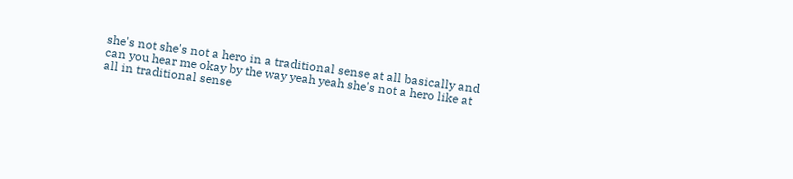she's not she's not a hero in a traditional sense at all basically and can you hear me okay by the way yeah yeah she's not a hero like at all in traditional sense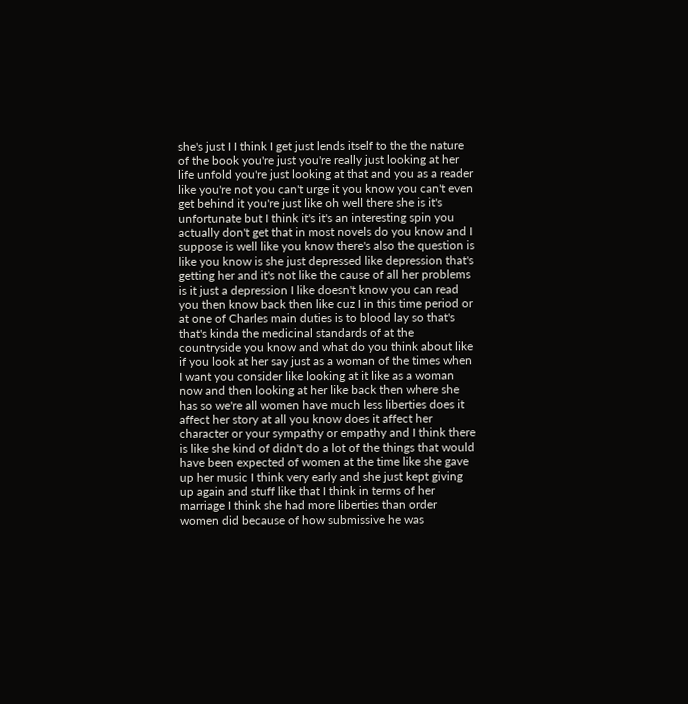she's just I I think I get just lends itself to the the nature of the book you're just you're really just looking at her life unfold you're just looking at that and you as a reader like you're not you can't urge it you know you can't even get behind it you're just like oh well there she is it's unfortunate but I think it's it's an interesting spin you actually don't get that in most novels do you know and I suppose is well like you know there's also the question is like you know is she just depressed like depression that's getting her and it's not like the cause of all her problems is it just a depression I like doesn't know you can read you then know back then like cuz I in this time period or at one of Charles main duties is to blood lay so that's that's kinda the medicinal standards of at the countryside you know and what do you think about like if you look at her say just as a woman of the times when I want you consider like looking at it like as a woman now and then looking at her like back then where she has so we're all women have much less liberties does it affect her story at all you know does it affect her character or your sympathy or empathy and I think there is like she kind of didn't do a lot of the things that would have been expected of women at the time like she gave up her music I think very early and she just kept giving up again and stuff like that I think in terms of her marriage I think she had more liberties than order women did because of how submissive he was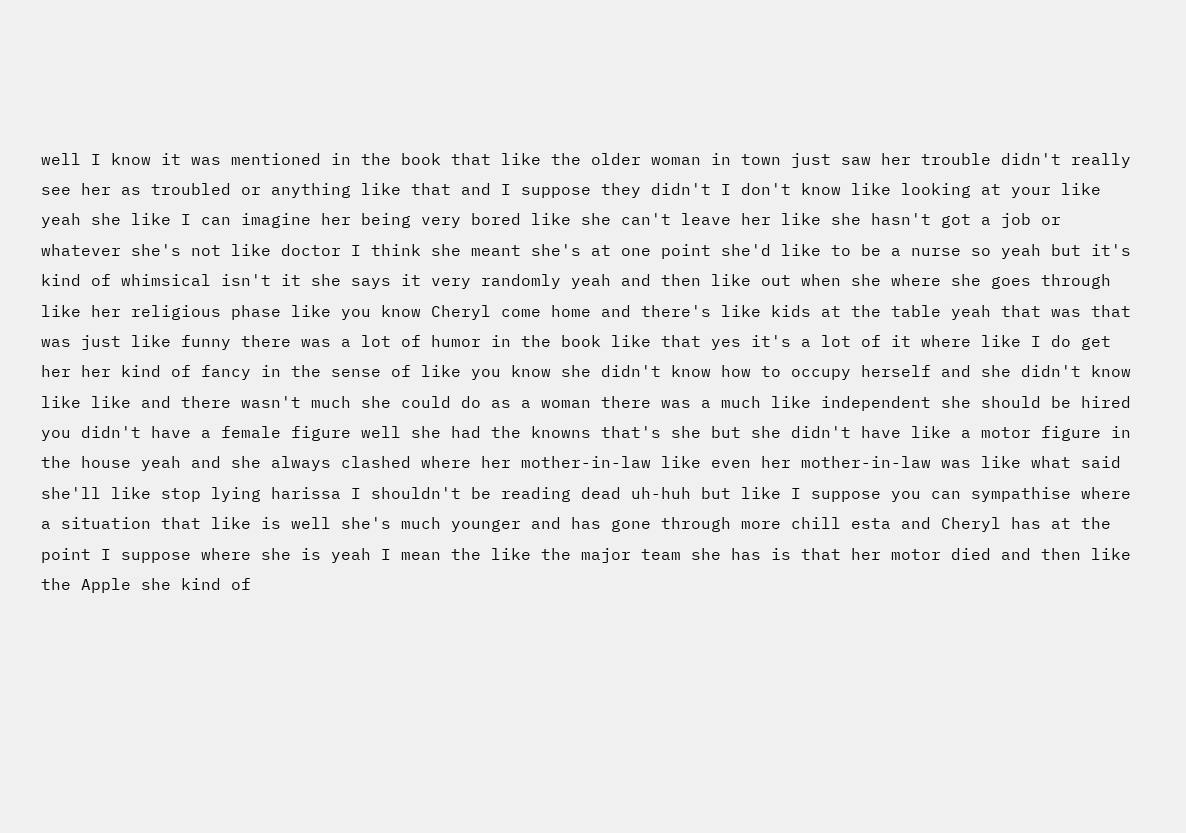well I know it was mentioned in the book that like the older woman in town just saw her trouble didn't really see her as troubled or anything like that and I suppose they didn't I don't know like looking at your like yeah she like I can imagine her being very bored like she can't leave her like she hasn't got a job or whatever she's not like doctor I think she meant she's at one point she'd like to be a nurse so yeah but it's kind of whimsical isn't it she says it very randomly yeah and then like out when she where she goes through like her religious phase like you know Cheryl come home and there's like kids at the table yeah that was that was just like funny there was a lot of humor in the book like that yes it's a lot of it where like I do get her her kind of fancy in the sense of like you know she didn't know how to occupy herself and she didn't know like like and there wasn't much she could do as a woman there was a much like independent she should be hired you didn't have a female figure well she had the knowns that's she but she didn't have like a motor figure in the house yeah and she always clashed where her mother-in-law like even her mother-in-law was like what said she'll like stop lying harissa I shouldn't be reading dead uh-huh but like I suppose you can sympathise where a situation that like is well she's much younger and has gone through more chill esta and Cheryl has at the point I suppose where she is yeah I mean the like the major team she has is that her motor died and then like the Apple she kind of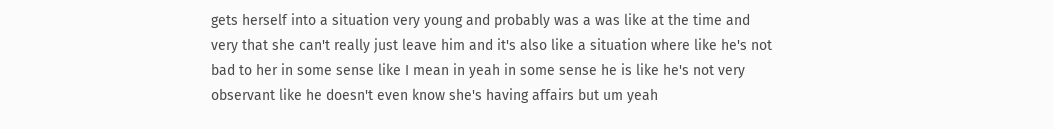gets herself into a situation very young and probably was a was like at the time and very that she can't really just leave him and it's also like a situation where like he's not bad to her in some sense like I mean in yeah in some sense he is like he's not very observant like he doesn't even know she's having affairs but um yeah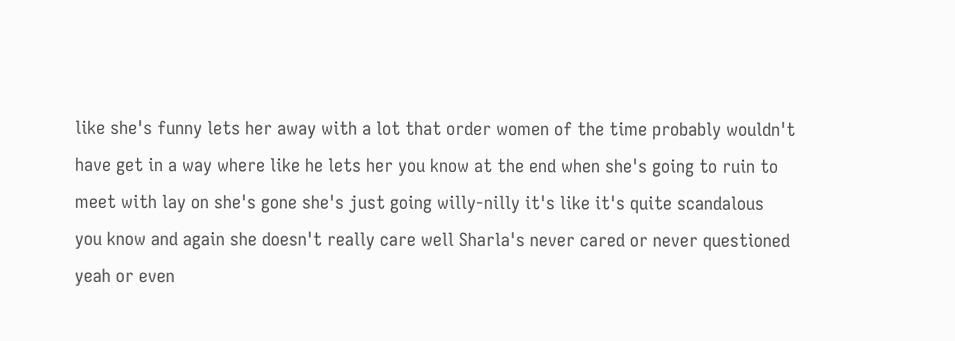like she's funny lets her away with a lot that order women of the time probably wouldn't have get in a way where like he lets her you know at the end when she's going to ruin to meet with lay on she's gone she's just going willy-nilly it's like it's quite scandalous you know and again she doesn't really care well Sharla's never cared or never questioned yeah or even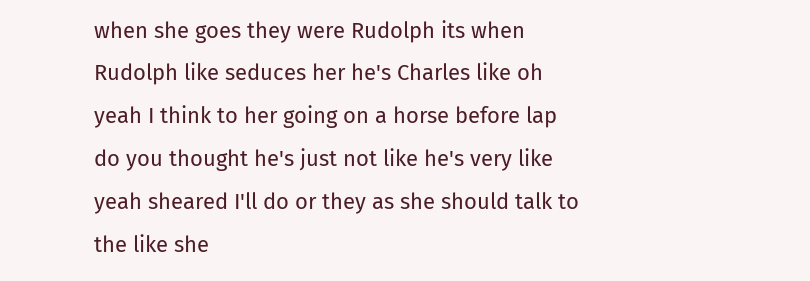when she goes they were Rudolph its when Rudolph like seduces her he's Charles like oh yeah I think to her going on a horse before lap do you thought he's just not like he's very like yeah sheared I'll do or they as she should talk to the like she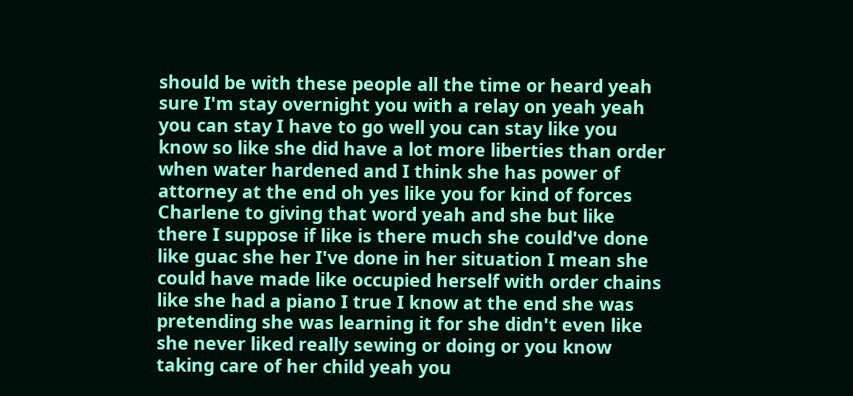should be with these people all the time or heard yeah sure I'm stay overnight you with a relay on yeah yeah you can stay I have to go well you can stay like you know so like she did have a lot more liberties than order when water hardened and I think she has power of attorney at the end oh yes like you for kind of forces Charlene to giving that word yeah and she but like there I suppose if like is there much she could've done like guac she her I've done in her situation I mean she could have made like occupied herself with order chains like she had a piano I true I know at the end she was pretending she was learning it for she didn't even like she never liked really sewing or doing or you know taking care of her child yeah you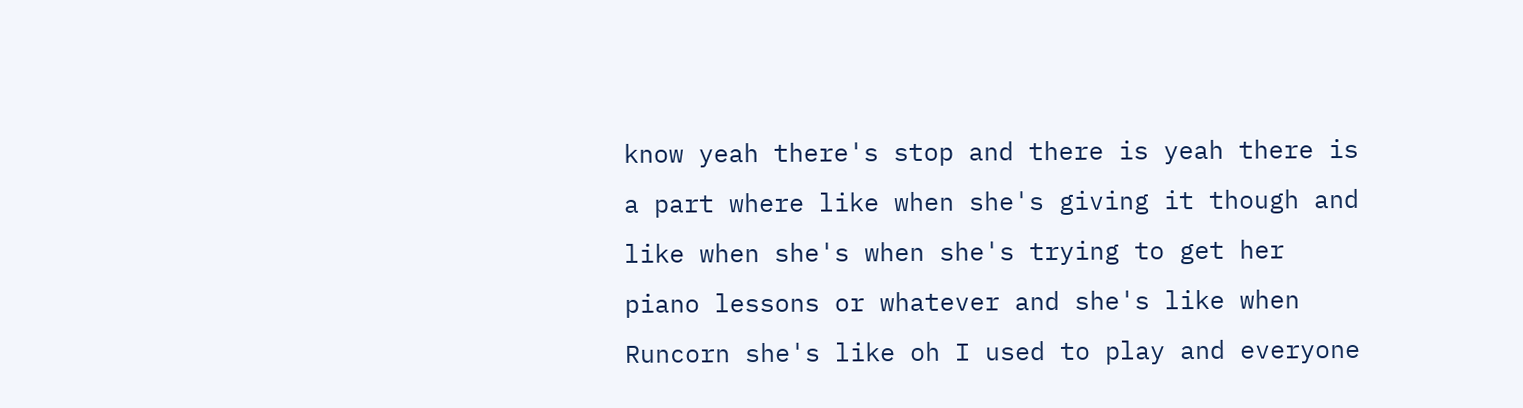know yeah there's stop and there is yeah there is a part where like when she's giving it though and like when she's when she's trying to get her piano lessons or whatever and she's like when Runcorn she's like oh I used to play and everyone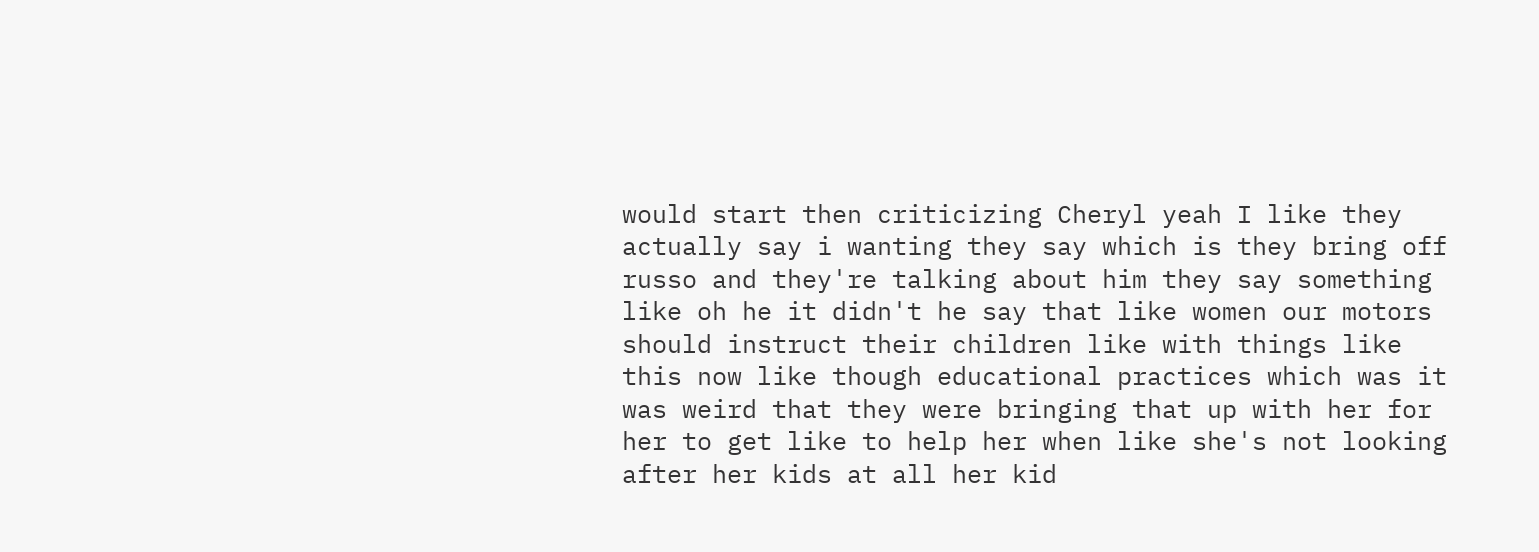would start then criticizing Cheryl yeah I like they actually say i wanting they say which is they bring off russo and they're talking about him they say something like oh he it didn't he say that like women our motors should instruct their children like with things like this now like though educational practices which was it was weird that they were bringing that up with her for her to get like to help her when like she's not looking after her kids at all her kid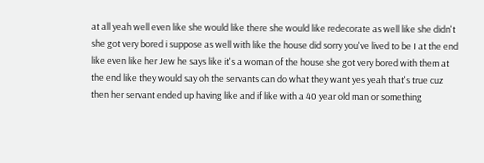at all yeah well even like she would like there she would like redecorate as well like she didn't she got very bored i suppose as well with like the house did sorry you've lived to be I at the end like even like her Jew he says like it's a woman of the house she got very bored with them at the end like they would say oh the servants can do what they want yes yeah that's true cuz then her servant ended up having like and if like with a 40 year old man or something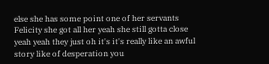else she has some point one of her servants Felicity she got all her yeah she still gotta close yeah yeah they just oh it's it's really like an awful story like of desperation you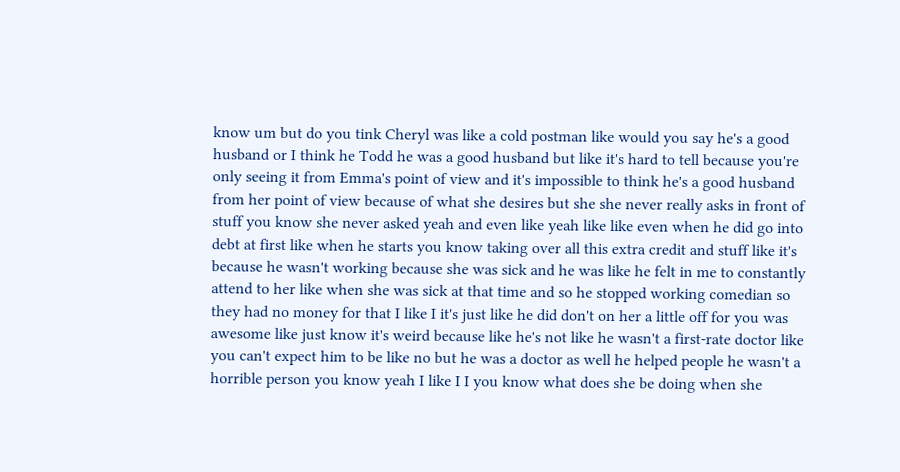know um but do you tink Cheryl was like a cold postman like would you say he's a good husband or I think he Todd he was a good husband but like it's hard to tell because you're only seeing it from Emma's point of view and it's impossible to think he's a good husband from her point of view because of what she desires but she she never really asks in front of stuff you know she never asked yeah and even like yeah like like even when he did go into debt at first like when he starts you know taking over all this extra credit and stuff like it's because he wasn't working because she was sick and he was like he felt in me to constantly attend to her like when she was sick at that time and so he stopped working comedian so they had no money for that I like I it's just like he did don't on her a little off for you was awesome like just know it's weird because like he's not like he wasn't a first-rate doctor like you can't expect him to be like no but he was a doctor as well he helped people he wasn't a horrible person you know yeah I like I I you know what does she be doing when she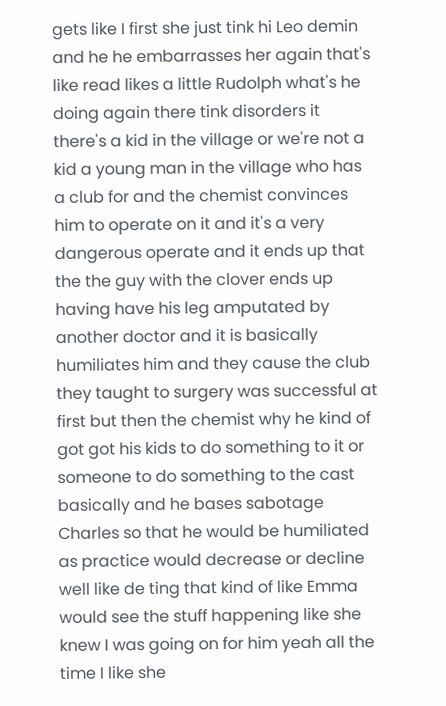gets like I first she just tink hi Leo demin and he he embarrasses her again that's like read likes a little Rudolph what's he doing again there tink disorders it there's a kid in the village or we're not a kid a young man in the village who has a club for and the chemist convinces him to operate on it and it's a very dangerous operate and it ends up that the the guy with the clover ends up having have his leg amputated by another doctor and it is basically humiliates him and they cause the club they taught to surgery was successful at first but then the chemist why he kind of got got his kids to do something to it or someone to do something to the cast basically and he bases sabotage Charles so that he would be humiliated as practice would decrease or decline well like de ting that kind of like Emma would see the stuff happening like she knew I was going on for him yeah all the time I like she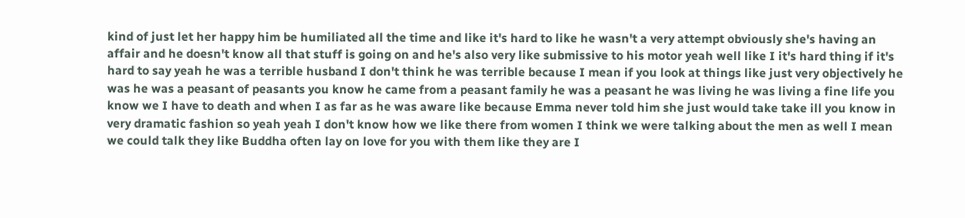kind of just let her happy him be humiliated all the time and like it's hard to like he wasn't a very attempt obviously she's having an affair and he doesn't know all that stuff is going on and he's also very like submissive to his motor yeah well like I it's hard thing if it's hard to say yeah he was a terrible husband I don't think he was terrible because I mean if you look at things like just very objectively he was he was a peasant of peasants you know he came from a peasant family he was a peasant he was living he was living a fine life you know we I have to death and when I as far as he was aware like because Emma never told him she just would take take ill you know in very dramatic fashion so yeah yeah I don't know how we like there from women I think we were talking about the men as well I mean we could talk they like Buddha often lay on love for you with them like they are I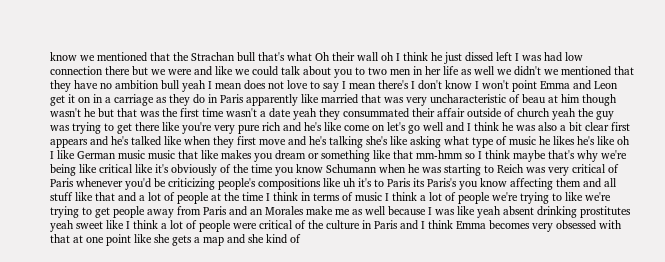know we mentioned that the Strachan bull that's what Oh their wall oh I think he just dissed left I was had low connection there but we were and like we could talk about you to two men in her life as well we didn't we mentioned that they have no ambition bull yeah I mean does not love to say I mean there's I don't know I won't point Emma and Leon get it on in a carriage as they do in Paris apparently like married that was very uncharacteristic of beau at him though wasn't he but that was the first time wasn't a date yeah they consummated their affair outside of church yeah the guy was trying to get there like you're very pure rich and he's like come on let's go well and I think he was also a bit clear first appears and he's talked like when they first move and he's talking she's like asking what type of music he likes he's like oh I like German music music that like makes you dream or something like that mm-hmm so I think maybe that's why we're being like critical like it's obviously of the time you know Schumann when he was starting to Reich was very critical of Paris whenever you'd be criticizing people's compositions like uh it's to Paris its Paris's you know affecting them and all stuff like that and a lot of people at the time I think in terms of music I think a lot of people we're trying to like we're trying to get people away from Paris and an Morales make me as well because I was like yeah absent drinking prostitutes yeah sweet like I think a lot of people were critical of the culture in Paris and I think Emma becomes very obsessed with that at one point like she gets a map and she kind of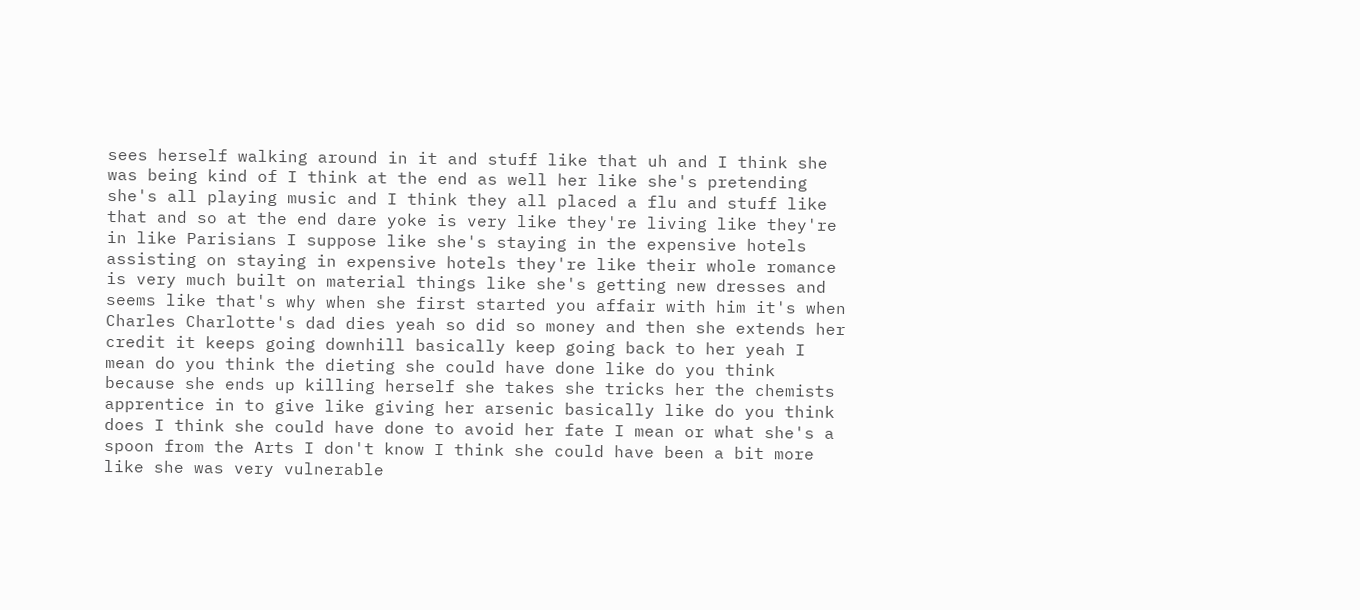sees herself walking around in it and stuff like that uh and I think she was being kind of I think at the end as well her like she's pretending she's all playing music and I think they all placed a flu and stuff like that and so at the end dare yoke is very like they're living like they're in like Parisians I suppose like she's staying in the expensive hotels assisting on staying in expensive hotels they're like their whole romance is very much built on material things like she's getting new dresses and seems like that's why when she first started you affair with him it's when Charles Charlotte's dad dies yeah so did so money and then she extends her credit it keeps going downhill basically keep going back to her yeah I mean do you think the dieting she could have done like do you think because she ends up killing herself she takes she tricks her the chemists apprentice in to give like giving her arsenic basically like do you think does I think she could have done to avoid her fate I mean or what she's a spoon from the Arts I don't know I think she could have been a bit more like she was very vulnerable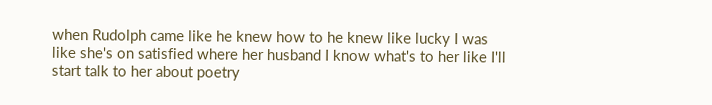when Rudolph came like he knew how to he knew like lucky I was like she's on satisfied where her husband I know what's to her like I'll start talk to her about poetry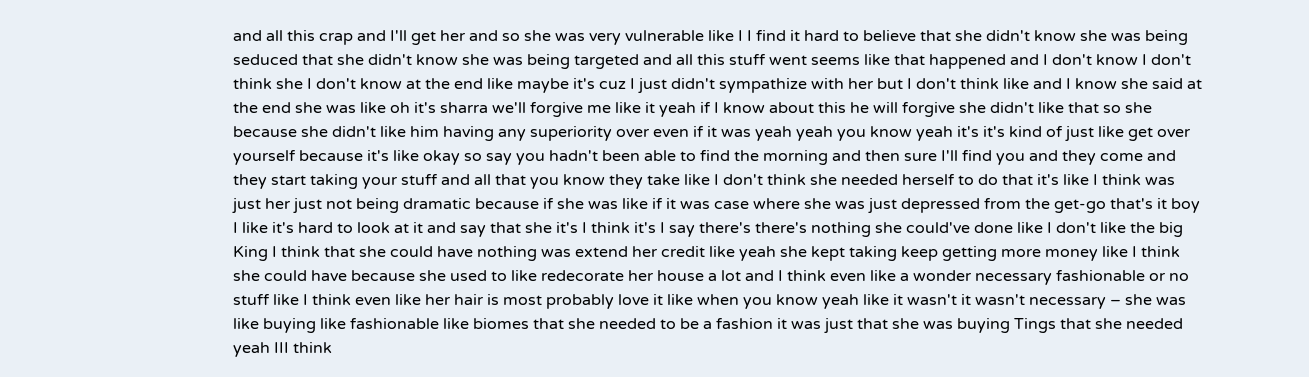and all this crap and I'll get her and so she was very vulnerable like I I find it hard to believe that she didn't know she was being seduced that she didn't know she was being targeted and all this stuff went seems like that happened and I don't know I don't think she I don't know at the end like maybe it's cuz I just didn't sympathize with her but I don't think like and I know she said at the end she was like oh it's sharra we'll forgive me like it yeah if I know about this he will forgive she didn't like that so she because she didn't like him having any superiority over even if it was yeah yeah you know yeah it's it's kind of just like get over yourself because it's like okay so say you hadn't been able to find the morning and then sure I'll find you and they come and they start taking your stuff and all that you know they take like I don't think she needed herself to do that it's like I think was just her just not being dramatic because if she was like if it was case where she was just depressed from the get-go that's it boy I like it's hard to look at it and say that she it's I think it's I say there's there's nothing she could've done like I don't like the big King I think that she could have nothing was extend her credit like yeah she kept taking keep getting more money like I think she could have because she used to like redecorate her house a lot and I think even like a wonder necessary fashionable or no stuff like I think even like her hair is most probably love it like when you know yeah like it wasn't it wasn't necessary – she was like buying like fashionable like biomes that she needed to be a fashion it was just that she was buying Tings that she needed yeah III think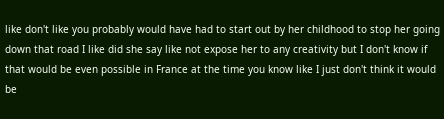like don't like you probably would have had to start out by her childhood to stop her going down that road I like did she say like not expose her to any creativity but I don't know if that would be even possible in France at the time you know like I just don't think it would be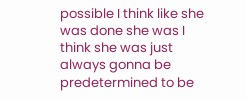possible I think like she was done she was I think she was just always gonna be predetermined to be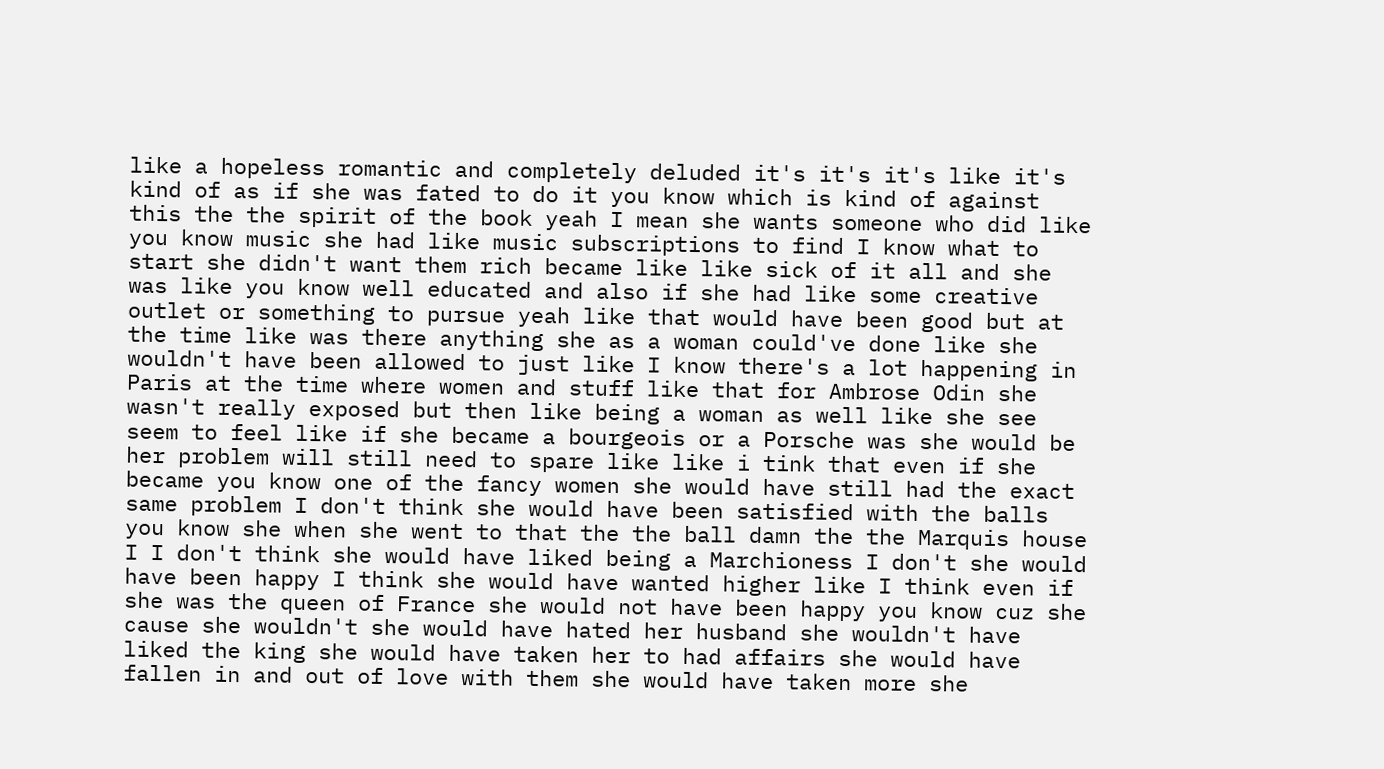like a hopeless romantic and completely deluded it's it's it's like it's kind of as if she was fated to do it you know which is kind of against this the the spirit of the book yeah I mean she wants someone who did like you know music she had like music subscriptions to find I know what to start she didn't want them rich became like like sick of it all and she was like you know well educated and also if she had like some creative outlet or something to pursue yeah like that would have been good but at the time like was there anything she as a woman could've done like she wouldn't have been allowed to just like I know there's a lot happening in Paris at the time where women and stuff like that for Ambrose Odin she wasn't really exposed but then like being a woman as well like she see seem to feel like if she became a bourgeois or a Porsche was she would be her problem will still need to spare like like i tink that even if she became you know one of the fancy women she would have still had the exact same problem I don't think she would have been satisfied with the balls you know she when she went to that the the ball damn the the Marquis house I I don't think she would have liked being a Marchioness I don't she would have been happy I think she would have wanted higher like I think even if she was the queen of France she would not have been happy you know cuz she cause she wouldn't she would have hated her husband she wouldn't have liked the king she would have taken her to had affairs she would have fallen in and out of love with them she would have taken more she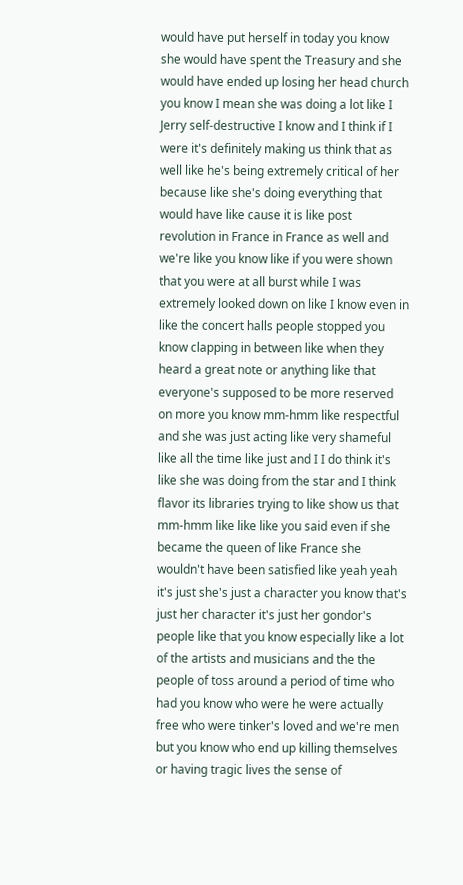would have put herself in today you know she would have spent the Treasury and she would have ended up losing her head church you know I mean she was doing a lot like I Jerry self-destructive I know and I think if I were it's definitely making us think that as well like he's being extremely critical of her because like she's doing everything that would have like cause it is like post revolution in France in France as well and we're like you know like if you were shown that you were at all burst while I was extremely looked down on like I know even in like the concert halls people stopped you know clapping in between like when they heard a great note or anything like that everyone's supposed to be more reserved on more you know mm-hmm like respectful and she was just acting like very shameful like all the time like just and I I do think it's like she was doing from the star and I think flavor its libraries trying to like show us that mm-hmm like like like you said even if she became the queen of like France she wouldn't have been satisfied like yeah yeah it's just she's just a character you know that's just her character it's just her gondor's people like that you know especially like a lot of the artists and musicians and the the people of toss around a period of time who had you know who were he were actually free who were tinker's loved and we're men but you know who end up killing themselves or having tragic lives the sense of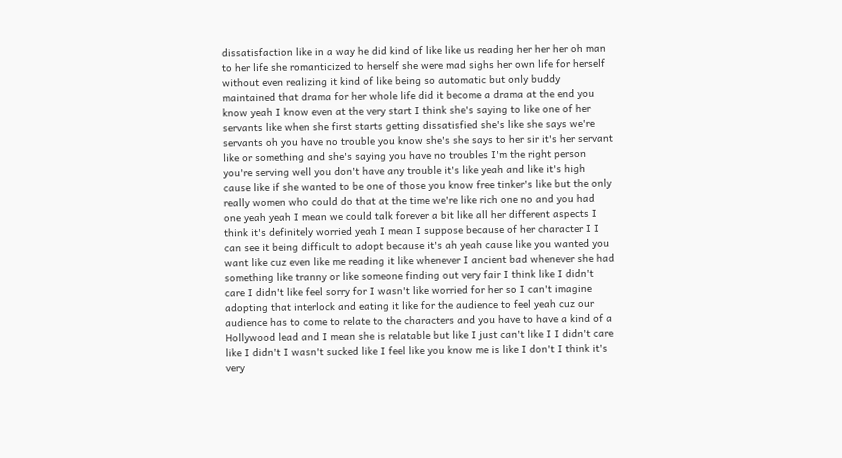dissatisfaction like in a way he did kind of like like us reading her her her oh man to her life she romanticized to herself she were mad sighs her own life for herself without even realizing it kind of like being so automatic but only buddy maintained that drama for her whole life did it become a drama at the end you know yeah I know even at the very start I think she's saying to like one of her servants like when she first starts getting dissatisfied she's like she says we're servants oh you have no trouble you know she's she says to her sir it's her servant like or something and she's saying you have no troubles I'm the right person you're serving well you don't have any trouble it's like yeah and like it's high cause like if she wanted to be one of those you know free tinker's like but the only really women who could do that at the time we're like rich one no and you had one yeah yeah I mean we could talk forever a bit like all her different aspects I think it's definitely worried yeah I mean I suppose because of her character I I can see it being difficult to adopt because it's ah yeah cause like you wanted you want like cuz even like me reading it like whenever I ancient bad whenever she had something like tranny or like someone finding out very fair I think like I didn't care I didn't like feel sorry for I wasn't like worried for her so I can't imagine adopting that interlock and eating it like for the audience to feel yeah cuz our audience has to come to relate to the characters and you have to have a kind of a Hollywood lead and I mean she is relatable but like I just can't like I I didn't care like I didn't I wasn't sucked like I feel like you know me is like I don't I think it's very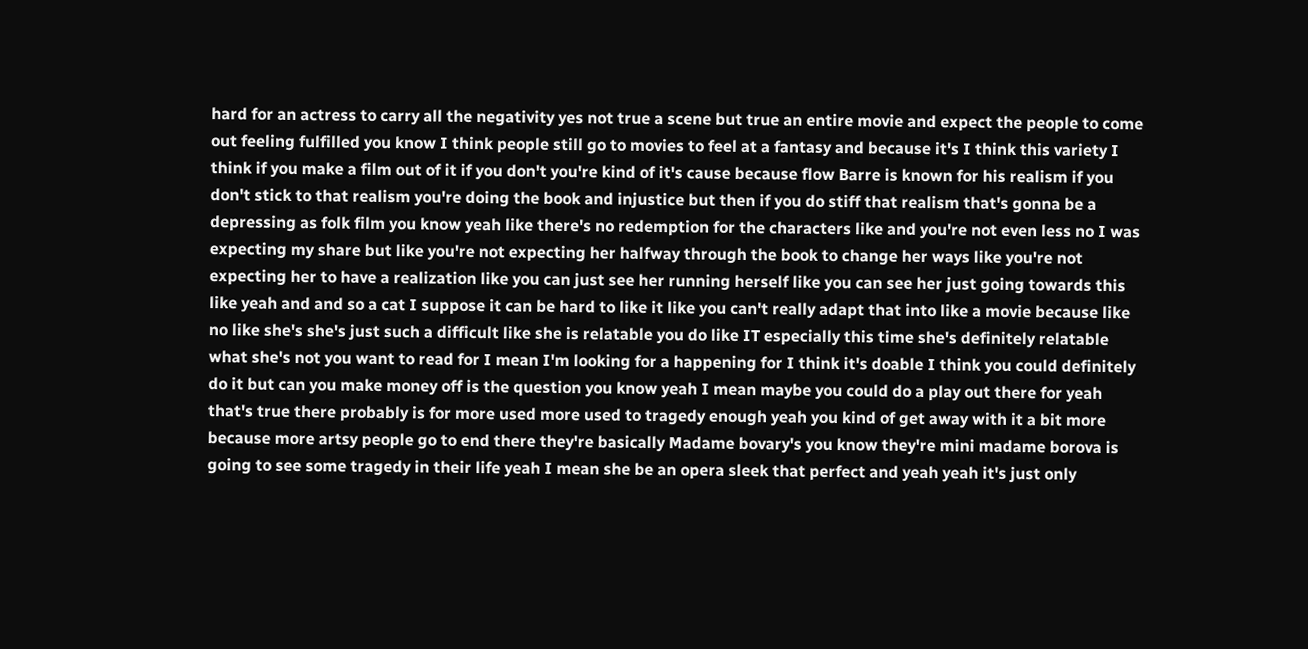hard for an actress to carry all the negativity yes not true a scene but true an entire movie and expect the people to come out feeling fulfilled you know I think people still go to movies to feel at a fantasy and because it's I think this variety I think if you make a film out of it if you don't you're kind of it's cause because flow Barre is known for his realism if you don't stick to that realism you're doing the book and injustice but then if you do stiff that realism that's gonna be a depressing as folk film you know yeah like there's no redemption for the characters like and you're not even less no I was expecting my share but like you're not expecting her halfway through the book to change her ways like you're not expecting her to have a realization like you can just see her running herself like you can see her just going towards this like yeah and and so a cat I suppose it can be hard to like it like you can't really adapt that into like a movie because like no like she's she's just such a difficult like she is relatable you do like IT especially this time she's definitely relatable what she's not you want to read for I mean I'm looking for a happening for I think it's doable I think you could definitely do it but can you make money off is the question you know yeah I mean maybe you could do a play out there for yeah that's true there probably is for more used more used to tragedy enough yeah you kind of get away with it a bit more because more artsy people go to end there they're basically Madame bovary's you know they're mini madame borova is going to see some tragedy in their life yeah I mean she be an opera sleek that perfect and yeah yeah it's just only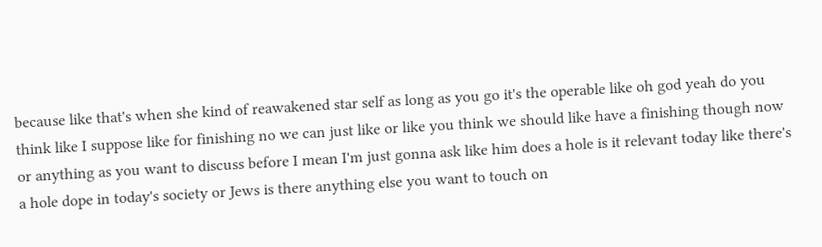because like that's when she kind of reawakened star self as long as you go it's the operable like oh god yeah do you think like I suppose like for finishing no we can just like or like you think we should like have a finishing though now or anything as you want to discuss before I mean I'm just gonna ask like him does a hole is it relevant today like there's a hole dope in today's society or Jews is there anything else you want to touch on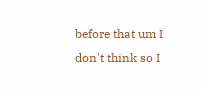before that um I don't think so I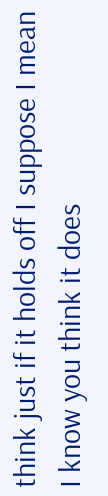think just if it holds off I suppose I mean I know you think it does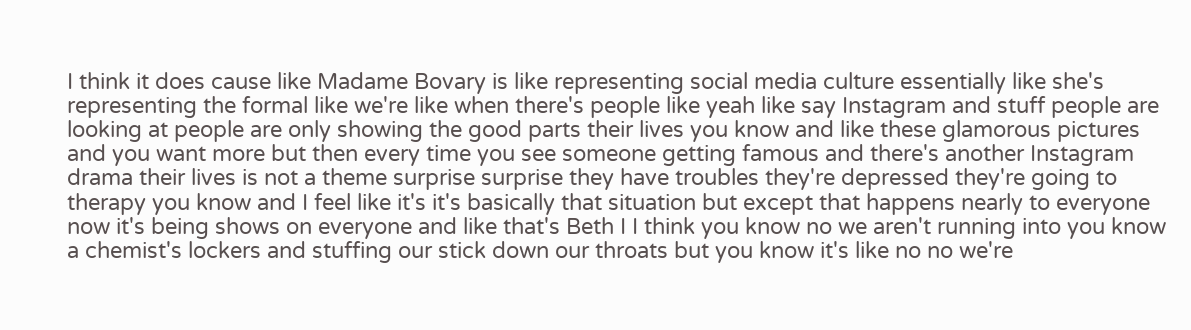I think it does cause like Madame Bovary is like representing social media culture essentially like she's representing the formal like we're like when there's people like yeah like say Instagram and stuff people are looking at people are only showing the good parts their lives you know and like these glamorous pictures and you want more but then every time you see someone getting famous and there's another Instagram drama their lives is not a theme surprise surprise they have troubles they're depressed they're going to therapy you know and I feel like it's it's basically that situation but except that happens nearly to everyone now it's being shows on everyone and like that's Beth I I think you know no we aren't running into you know a chemist's lockers and stuffing our stick down our throats but you know it's like no no we're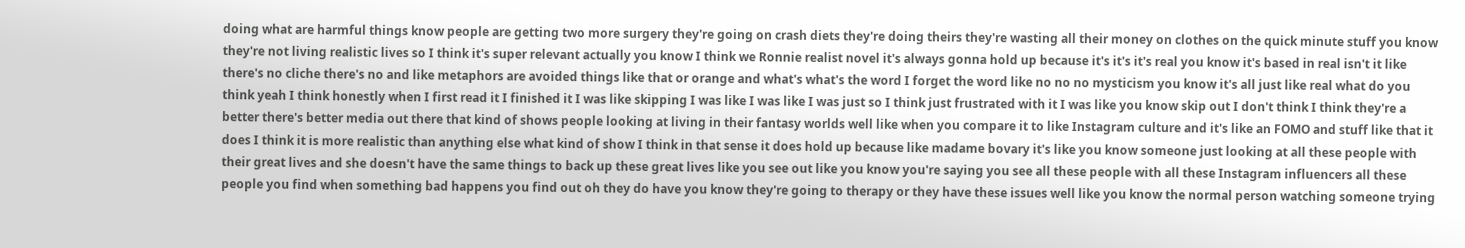doing what are harmful things know people are getting two more surgery they're going on crash diets they're doing theirs they're wasting all their money on clothes on the quick minute stuff you know they're not living realistic lives so I think it's super relevant actually you know I think we Ronnie realist novel it's always gonna hold up because it's it's it's real you know it's based in real isn't it like there's no cliche there's no and like metaphors are avoided things like that or orange and what's what's the word I forget the word like no no no mysticism you know it's all just like real what do you think yeah I think honestly when I first read it I finished it I was like skipping I was like I was like I was just so I think just frustrated with it I was like you know skip out I don't think I think they're a better there's better media out there that kind of shows people looking at living in their fantasy worlds well like when you compare it to like Instagram culture and it's like an FOMO and stuff like that it does I think it is more realistic than anything else what kind of show I think in that sense it does hold up because like madame bovary it's like you know someone just looking at all these people with their great lives and she doesn't have the same things to back up these great lives like you see out like you know you're saying you see all these people with all these Instagram influencers all these people you find when something bad happens you find out oh they do have you know they're going to therapy or they have these issues well like you know the normal person watching someone trying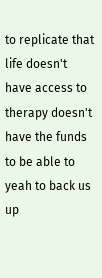to replicate that life doesn't have access to therapy doesn't have the funds to be able to yeah to back us up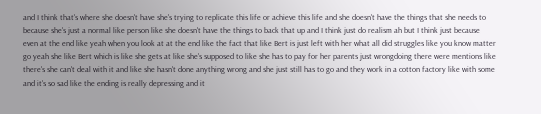and I think that's where she doesn't have she's trying to replicate this life or achieve this life and she doesn't have the things that she needs to because she's just a normal like person like she doesn't have the things to back that up and I think just do realism ah but I think just because even at the end like yeah when you look at at the end like the fact that like Bert is just left with her what all did struggles like you know matter go yeah she like Bert which is like she gets at like she's supposed to like she has to pay for her parents just wrongdoing there were mentions like there's she can't deal with it and like she hasn't done anything wrong and she just still has to go and they work in a cotton factory like with some and it's so sad like the ending is really depressing and it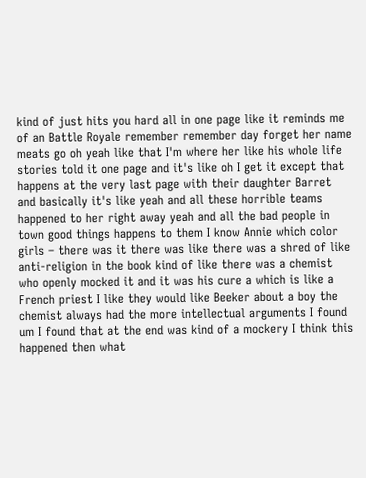kind of just hits you hard all in one page like it reminds me of an Battle Royale remember remember day forget her name meats go oh yeah like that I'm where her like his whole life stories told it one page and it's like oh I get it except that happens at the very last page with their daughter Barret and basically it's like yeah and all these horrible teams happened to her right away yeah and all the bad people in town good things happens to them I know Annie which color girls – there was it there was like there was a shred of like anti-religion in the book kind of like there was a chemist who openly mocked it and it was his cure a which is like a French priest I like they would like Beeker about a boy the chemist always had the more intellectual arguments I found um I found that at the end was kind of a mockery I think this happened then what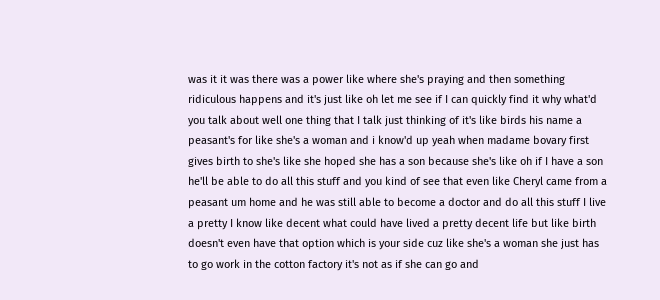was it it was there was a power like where she's praying and then something ridiculous happens and it's just like oh let me see if I can quickly find it why what'd you talk about well one thing that I talk just thinking of it's like birds his name a peasant's for like she's a woman and i know'd up yeah when madame bovary first gives birth to she's like she hoped she has a son because she's like oh if I have a son he'll be able to do all this stuff and you kind of see that even like Cheryl came from a peasant um home and he was still able to become a doctor and do all this stuff I live a pretty I know like decent what could have lived a pretty decent life but like birth doesn't even have that option which is your side cuz like she's a woman she just has to go work in the cotton factory it's not as if she can go and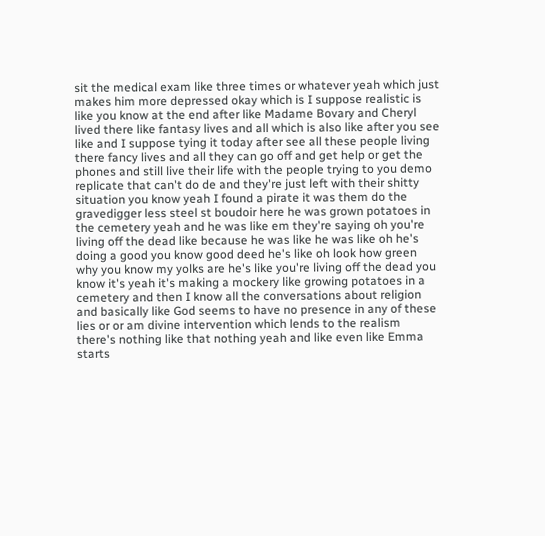sit the medical exam like three times or whatever yeah which just makes him more depressed okay which is I suppose realistic is like you know at the end after like Madame Bovary and Cheryl lived there like fantasy lives and all which is also like after you see like and I suppose tying it today after see all these people living there fancy lives and all they can go off and get help or get the phones and still live their life with the people trying to you demo replicate that can't do de and they're just left with their shitty situation you know yeah I found a pirate it was them do the gravedigger less steel st boudoir here he was grown potatoes in the cemetery yeah and he was like em they're saying oh you're living off the dead like because he was like he was like oh he's doing a good you know good deed he's like oh look how green why you know my yolks are he's like you're living off the dead you know it's yeah it's making a mockery like growing potatoes in a cemetery and then I know all the conversations about religion and basically like God seems to have no presence in any of these lies or or am divine intervention which lends to the realism there's nothing like that nothing yeah and like even like Emma starts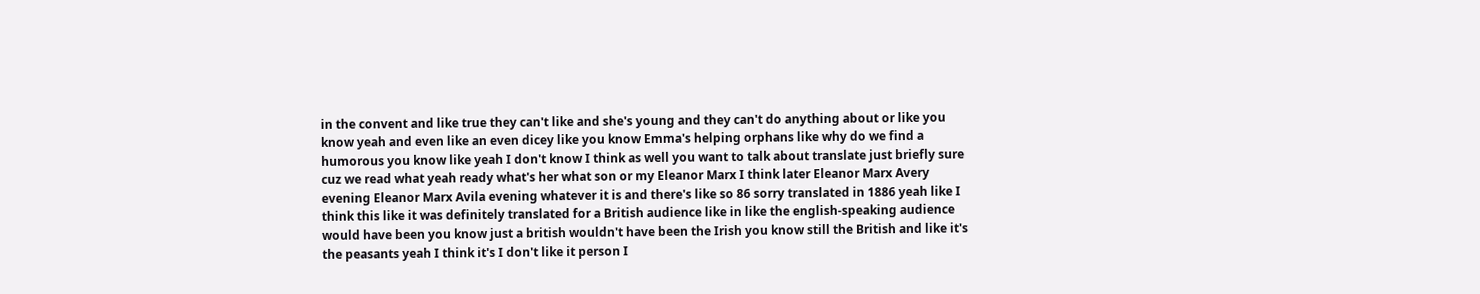in the convent and like true they can't like and she's young and they can't do anything about or like you know yeah and even like an even dicey like you know Emma's helping orphans like why do we find a humorous you know like yeah I don't know I think as well you want to talk about translate just briefly sure cuz we read what yeah ready what's her what son or my Eleanor Marx I think later Eleanor Marx Avery evening Eleanor Marx Avila evening whatever it is and there's like so 86 sorry translated in 1886 yeah like I think this like it was definitely translated for a British audience like in like the english-speaking audience would have been you know just a british wouldn't have been the Irish you know still the British and like it's the peasants yeah I think it's I don't like it person I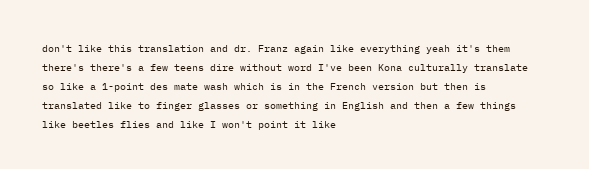don't like this translation and dr. Franz again like everything yeah it's them there's there's a few teens dire without word I've been Kona culturally translate so like a 1-point des mate wash which is in the French version but then is translated like to finger glasses or something in English and then a few things like beetles flies and like I won't point it like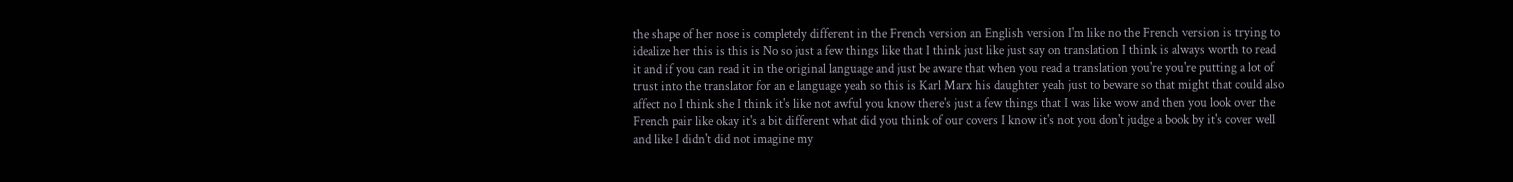the shape of her nose is completely different in the French version an English version I'm like no the French version is trying to idealize her this is this is No so just a few things like that I think just like just say on translation I think is always worth to read it and if you can read it in the original language and just be aware that when you read a translation you're you're putting a lot of trust into the translator for an e language yeah so this is Karl Marx his daughter yeah just to beware so that might that could also affect no I think she I think it's like not awful you know there's just a few things that I was like wow and then you look over the French pair like okay it's a bit different what did you think of our covers I know it's not you don't judge a book by it's cover well and like I didn't did not imagine my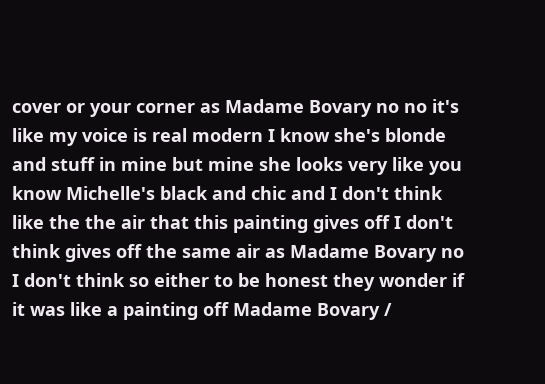cover or your corner as Madame Bovary no no it's like my voice is real modern I know she's blonde and stuff in mine but mine she looks very like you know Michelle's black and chic and I don't think like the the air that this painting gives off I don't think gives off the same air as Madame Bovary no I don't think so either to be honest they wonder if it was like a painting off Madame Bovary /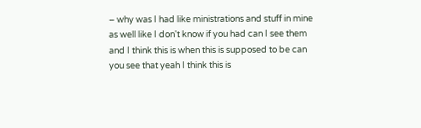– why was I had like ministrations and stuff in mine as well like I don't know if you had can I see them and I think this is when this is supposed to be can you see that yeah I think this is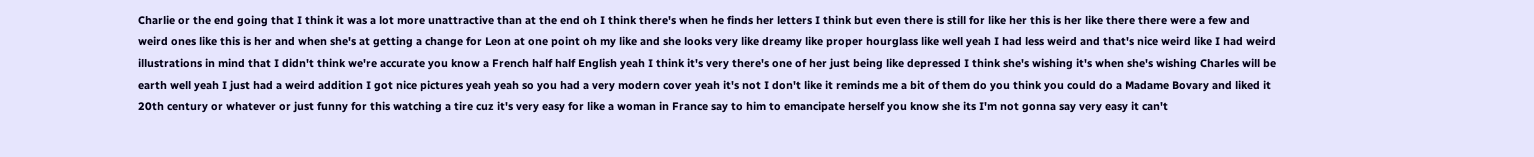Charlie or the end going that I think it was a lot more unattractive than at the end oh I think there's when he finds her letters I think but even there is still for like her this is her like there there were a few and weird ones like this is her and when she's at getting a change for Leon at one point oh my like and she looks very like dreamy like proper hourglass like well yeah I had less weird and that's nice weird like I had weird illustrations in mind that I didn't think we're accurate you know a French half half English yeah I think it's very there's one of her just being like depressed I think she's wishing it's when she's wishing Charles will be earth well yeah I just had a weird addition I got nice pictures yeah yeah so you had a very modern cover yeah it's not I don't like it reminds me a bit of them do you think you could do a Madame Bovary and liked it 20th century or whatever or just funny for this watching a tire cuz it's very easy for like a woman in France say to him to emancipate herself you know she its I'm not gonna say very easy it can't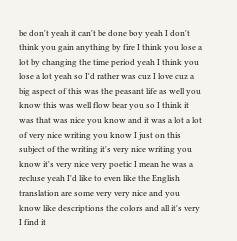be don't yeah it can't be done boy yeah I don't think you gain anything by fire I think you lose a lot by changing the time period yeah I think you lose a lot yeah so I'd rather was cuz I love cuz a big aspect of this was the peasant life as well you know this was well flow bear you so I think it was that was nice you know and it was a lot a lot of very nice writing you know I just on this subject of the writing it's very nice writing you know it's very nice very poetic I mean he was a recluse yeah I'd like to even like the English translation are some very very nice and you know like descriptions the colors and all it's very I find it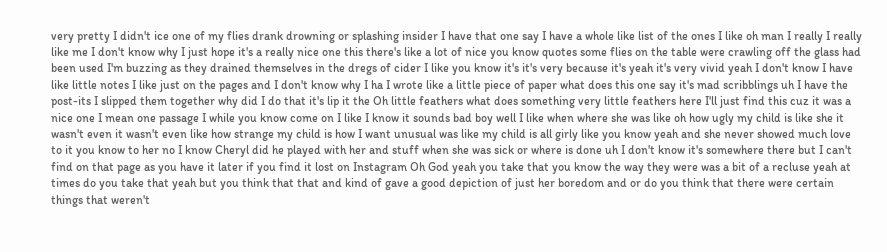very pretty I didn't ice one of my flies drank drowning or splashing insider I have that one say I have a whole like list of the ones I like oh man I really I really like me I don't know why I just hope it's a really nice one this there's like a lot of nice you know quotes some flies on the table were crawling off the glass had been used I'm buzzing as they drained themselves in the dregs of cider I like you know it's it's very because it's yeah it's very vivid yeah I don't know I have like little notes I like just on the pages and I don't know why I ha I wrote like a little piece of paper what does this one say it's mad scribblings uh I have the post-its I slipped them together why did I do that it's lip it the Oh little feathers what does something very little feathers here I'll just find this cuz it was a nice one I mean one passage I while you know come on I like I know it sounds bad boy well I like when where she was like oh how ugly my child is like she it wasn't even it wasn't even like how strange my child is how I want unusual was like my child is all girly like you know yeah and she never showed much love to it you know to her no I know Cheryl did he played with her and stuff when she was sick or where is done uh I don't know it's somewhere there but I can't find on that page as you have it later if you find it lost on Instagram Oh God yeah you take that you know the way they were was a bit of a recluse yeah at times do you take that yeah but you think that that and kind of gave a good depiction of just her boredom and or do you think that there were certain things that weren't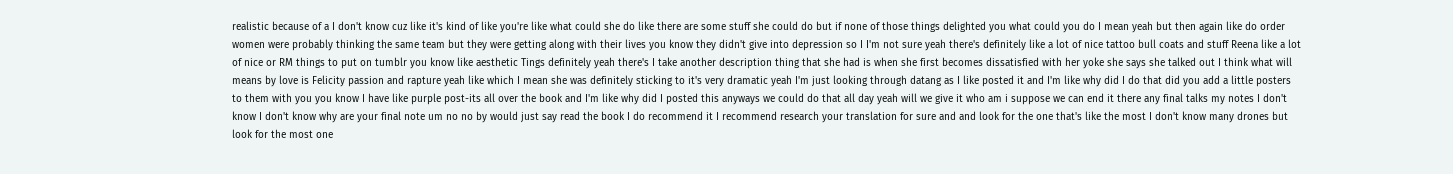realistic because of a I don't know cuz like it's kind of like you're like what could she do like there are some stuff she could do but if none of those things delighted you what could you do I mean yeah but then again like do order women were probably thinking the same team but they were getting along with their lives you know they didn't give into depression so I I'm not sure yeah there's definitely like a lot of nice tattoo bull coats and stuff Reena like a lot of nice or RM things to put on tumblr you know like aesthetic Tings definitely yeah there's I take another description thing that she had is when she first becomes dissatisfied with her yoke she says she talked out I think what will means by love is Felicity passion and rapture yeah like which I mean she was definitely sticking to it's very dramatic yeah I'm just looking through datang as I like posted it and I'm like why did I do that did you add a little posters to them with you you know I have like purple post-its all over the book and I'm like why did I posted this anyways we could do that all day yeah will we give it who am i suppose we can end it there any final talks my notes I don't know I don't know why are your final note um no no by would just say read the book I do recommend it I recommend research your translation for sure and and look for the one that's like the most I don't know many drones but look for the most one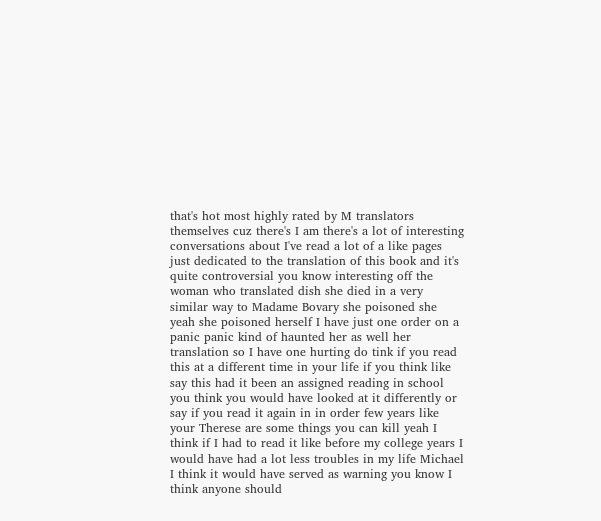that's hot most highly rated by M translators themselves cuz there's I am there's a lot of interesting conversations about I've read a lot of a like pages just dedicated to the translation of this book and it's quite controversial you know interesting off the woman who translated dish she died in a very similar way to Madame Bovary she poisoned she yeah she poisoned herself I have just one order on a panic panic kind of haunted her as well her translation so I have one hurting do tink if you read this at a different time in your life if you think like say this had it been an assigned reading in school you think you would have looked at it differently or say if you read it again in in order few years like your Therese are some things you can kill yeah I think if I had to read it like before my college years I would have had a lot less troubles in my life Michael I think it would have served as warning you know I think anyone should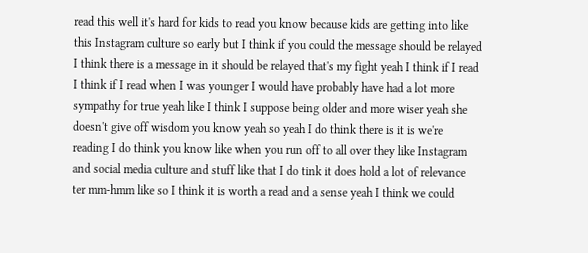read this well it's hard for kids to read you know because kids are getting into like this Instagram culture so early but I think if you could the message should be relayed I think there is a message in it should be relayed that's my fight yeah I think if I read I think if I read when I was younger I would have probably have had a lot more sympathy for true yeah like I think I suppose being older and more wiser yeah she doesn't give off wisdom you know yeah so yeah I do think there is it is we're reading I do think you know like when you run off to all over they like Instagram and social media culture and stuff like that I do tink it does hold a lot of relevance ter mm-hmm like so I think it is worth a read and a sense yeah I think we could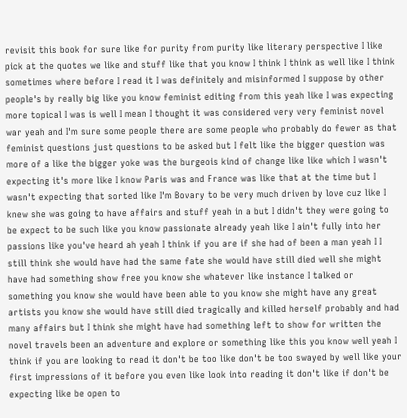revisit this book for sure like for purity from purity like literary perspective I like pick at the quotes we like and stuff like that you know I think I think as well like I think sometimes where before I read it I was definitely and misinformed I suppose by other people's by really big like you know feminist editing from this yeah like I was expecting more topical I was is well I mean I thought it was considered very very feminist novel war yeah and I'm sure some people there are some people who probably do fewer as that feminist questions just questions to be asked but I felt like the bigger question was more of a like the bigger yoke was the burgeois kind of change like like which I wasn't expecting it's more like I know Paris was and France was like that at the time but I wasn't expecting that sorted like I'm Bovary to be very much driven by love cuz like I knew she was going to have affairs and stuff yeah in a but I didn't they were going to be expect to be such like you know passionate already yeah like I ain't fully into her passions like you've heard ah yeah I think if you are if she had of been a man yeah I I still think she would have had the same fate she would have still died well she might have had something show free you know she whatever like instance I talked or something you know she would have been able to you know she might have any great artists you know she would have still died tragically and killed herself probably and had many affairs but I think she might have had something left to show for written the novel travels been an adventure and explore or something like this you know well yeah I think if you are looking to read it don't be too like don't be too swayed by well like your first impressions of it before you even like look into reading it don't like if don't be expecting like be open to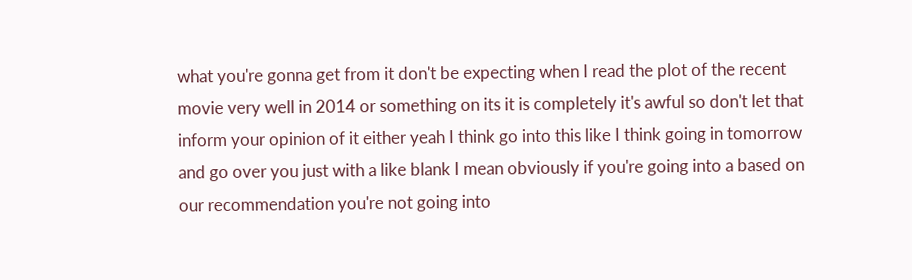what you're gonna get from it don't be expecting when I read the plot of the recent movie very well in 2014 or something on its it is completely it's awful so don't let that inform your opinion of it either yeah I think go into this like I think going in tomorrow and go over you just with a like blank I mean obviously if you're going into a based on our recommendation you're not going into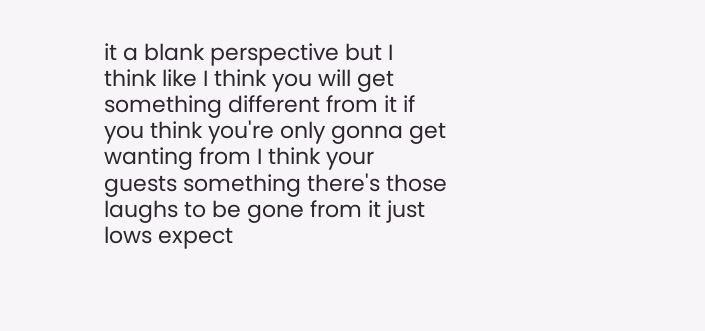it a blank perspective but I think like I think you will get something different from it if you think you're only gonna get wanting from I think your guests something there's those laughs to be gone from it just lows expect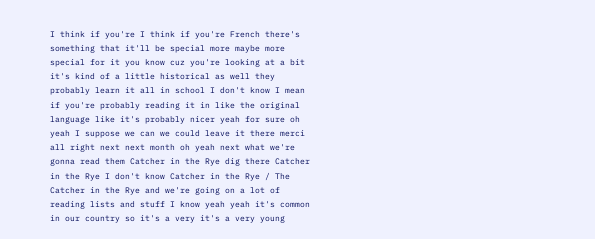I think if you're I think if you're French there's something that it'll be special more maybe more special for it you know cuz you're looking at a bit it's kind of a little historical as well they probably learn it all in school I don't know I mean if you're probably reading it in like the original language like it's probably nicer yeah for sure oh yeah I suppose we can we could leave it there merci all right next next month oh yeah next what we're gonna read them Catcher in the Rye dig there Catcher in the Rye I don't know Catcher in the Rye / The Catcher in the Rye and we're going on a lot of reading lists and stuff I know yeah yeah it's common in our country so it's a very it's a very young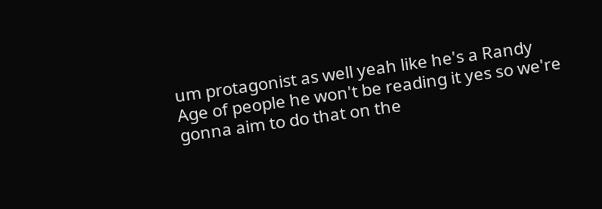um protagonist as well yeah like he's a Randy Age of people he won't be reading it yes so we're gonna aim to do that on the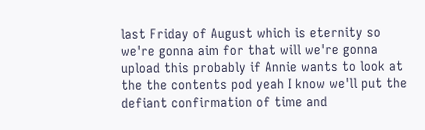last Friday of August which is eternity so we're gonna aim for that will we're gonna upload this probably if Annie wants to look at the the contents pod yeah I know we'll put the defiant confirmation of time and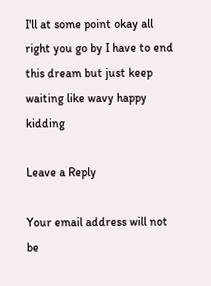I'll at some point okay all right you go by I have to end this dream but just keep waiting like wavy happy kidding

Leave a Reply

Your email address will not be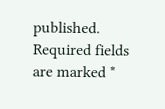published. Required fields are marked *